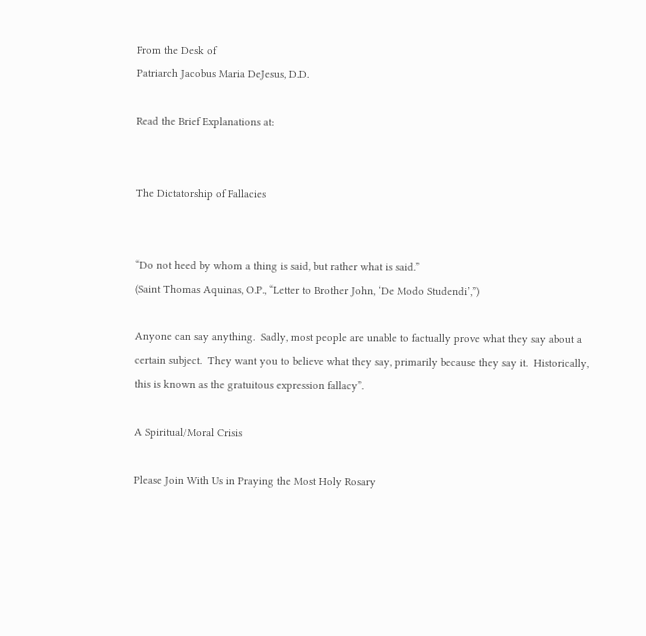From the Desk of
Patriarch Jacobus Maria DeJesus, D.D.

Read the Brief Explanations at:


The Dictatorship of Fallacies


“Do not heed by whom a thing is said, but rather what is said.”
(Saint Thomas Aquinas, O.P., “Letter to Brother John, ‘De Modo Studendi’,”)

Anyone can say anything.  Sadly, most people are unable to factually prove what they say about a certain subject.  They want you to believe what they say, primarily because they say it.  Historically, this is known as the gratuitous expression fallacy”.

A Spiritual/Moral Crisis

Please Join With Us in Praying the Most Holy Rosary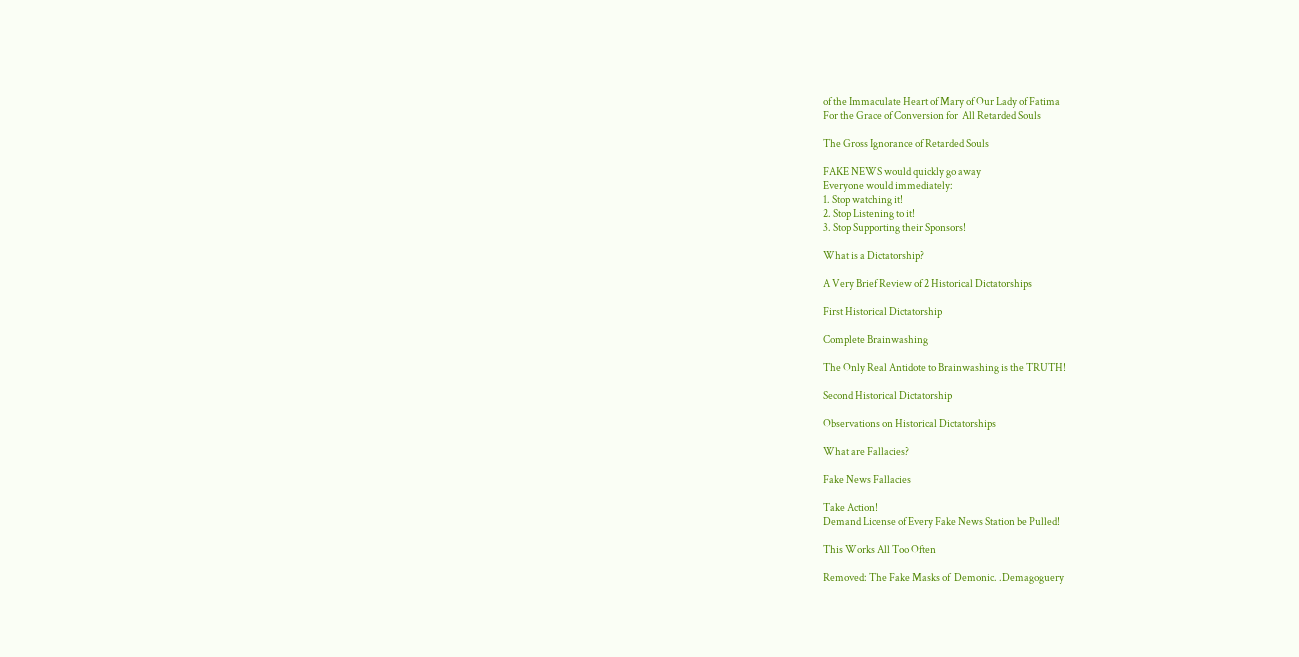of the Immaculate Heart of Mary of Our Lady of Fatima
For the Grace of Conversion for  All Retarded Souls

The Gross Ignorance of Retarded Souls

FAKE NEWS would quickly go away
Everyone would immediately:
1. Stop watching it!
2. Stop Listening to it!
3. Stop Supporting their Sponsors!

What is a Dictatorship?

A Very Brief Review of 2 Historical Dictatorships

First Historical Dictatorship

Complete Brainwashing

The Only Real Antidote to Brainwashing is the TRUTH!

Second Historical Dictatorship

Observations on Historical Dictatorships

What are Fallacies?

Fake News Fallacies

Take Action!
Demand License of Every Fake News Station be Pulled!

This Works All Too Often

Removed: The Fake Masks of  Demonic. .Demagoguery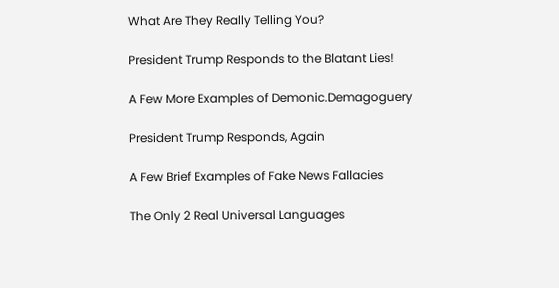What Are They Really Telling You?

President Trump Responds to the Blatant Lies!

A Few More Examples of Demonic.Demagoguery

President Trump Responds, Again

A Few Brief Examples of Fake News Fallacies

The Only 2 Real Universal Languages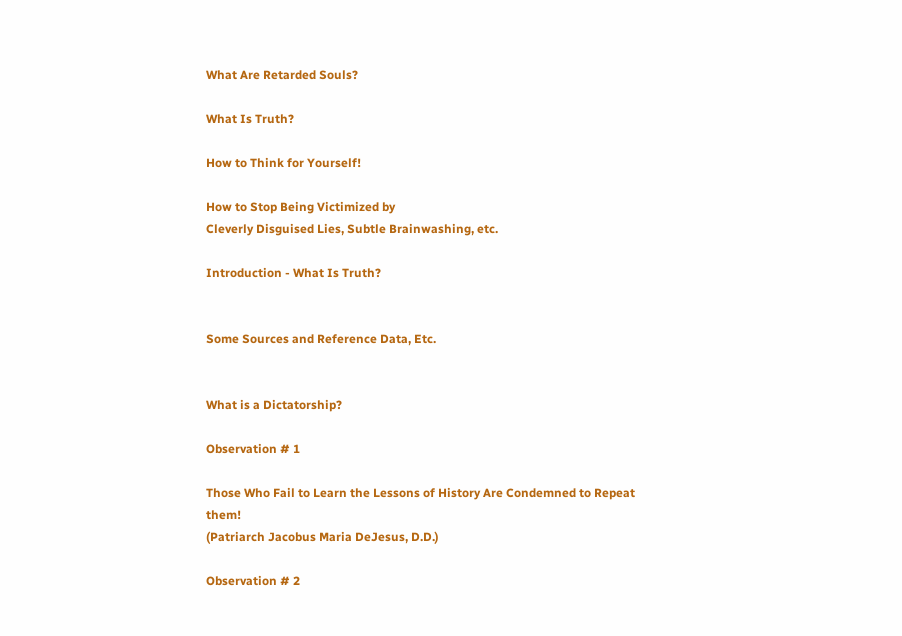What Are Retarded Souls?

What Is Truth?

How to Think for Yourself!

How to Stop Being Victimized by
Cleverly Disguised Lies, Subtle Brainwashing, etc.

Introduction - What Is Truth?


Some Sources and Reference Data, Etc.


What is a Dictatorship?

Observation # 1

Those Who Fail to Learn the Lessons of History Are Condemned to Repeat them!
(Patriarch Jacobus Maria DeJesus, D.D.)

Observation # 2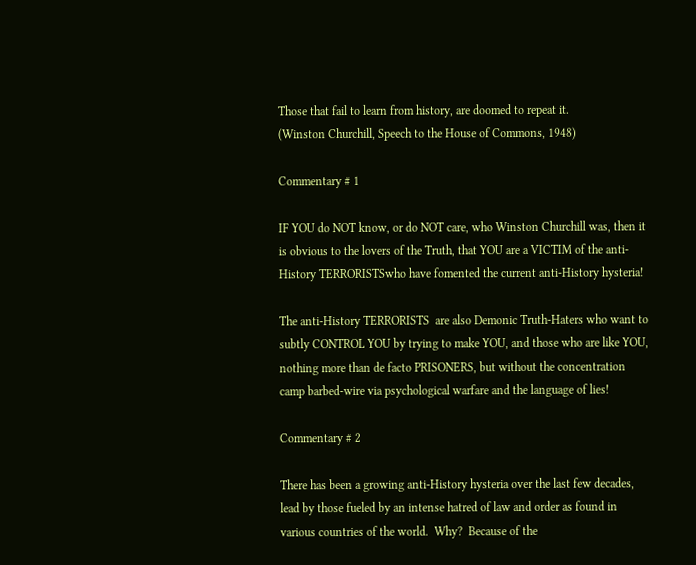Those that fail to learn from history, are doomed to repeat it.
(Winston Churchill, Speech to the House of Commons, 1948)

Commentary # 1

IF YOU do NOT know, or do NOT care, who Winston Churchill was, then it is obvious to the lovers of the Truth, that YOU are a VICTIM of the anti-History TERRORISTSwho have fomented the current anti-History hysteria!

The anti-History TERRORISTS  are also Demonic Truth-Haters who want to subtly CONTROL YOU by trying to make YOU, and those who are like YOU, nothing more than de facto PRISONERS, but without the concentration camp barbed-wire via psychological warfare and the language of lies!

Commentary # 2

There has been a growing anti-History hysteria over the last few decades, lead by those fueled by an intense hatred of law and order as found in various countries of the world.  Why?  Because of the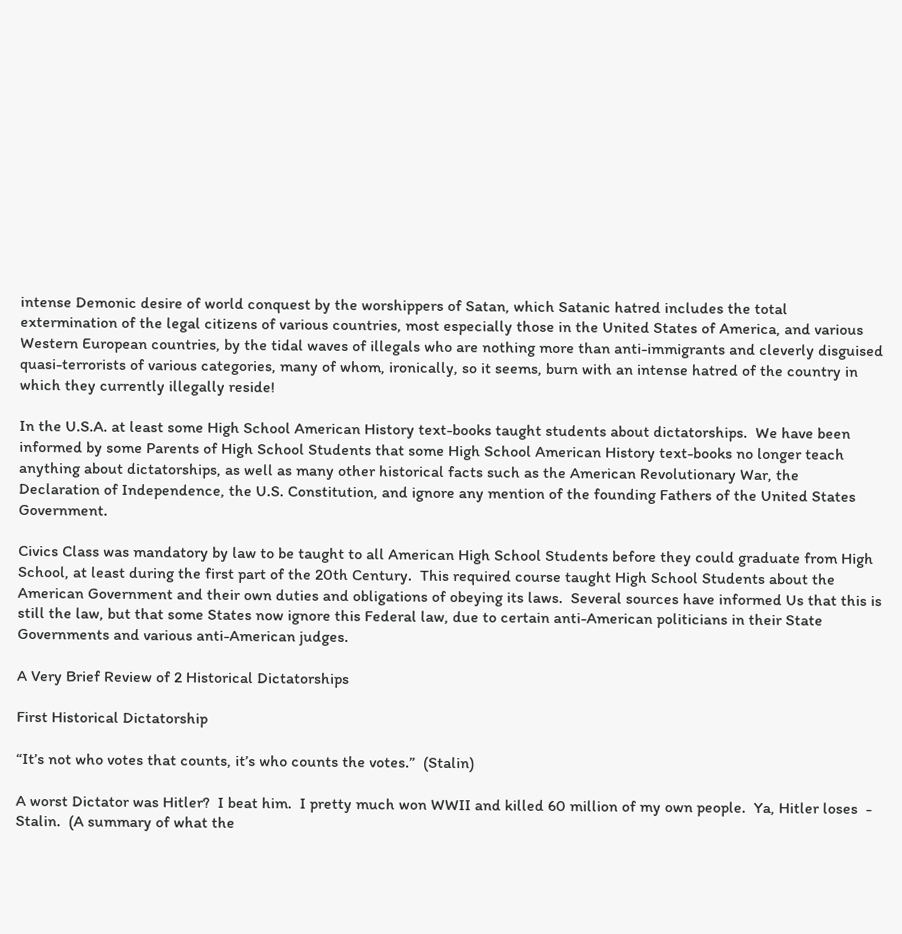intense Demonic desire of world conquest by the worshippers of Satan, which Satanic hatred includes the total extermination of the legal citizens of various countries, most especially those in the United States of America, and various Western European countries, by the tidal waves of illegals who are nothing more than anti-immigrants and cleverly disguised quasi-terrorists of various categories, many of whom, ironically, so it seems, burn with an intense hatred of the country in which they currently illegally reside!

In the U.S.A. at least some High School American History text-books taught students about dictatorships.  We have been informed by some Parents of High School Students that some High School American History text-books no longer teach anything about dictatorships, as well as many other historical facts such as the American Revolutionary War, the Declaration of Independence, the U.S. Constitution, and ignore any mention of the founding Fathers of the United States Government.

Civics Class was mandatory by law to be taught to all American High School Students before they could graduate from High School, at least during the first part of the 20th Century.  This required course taught High School Students about the American Government and their own duties and obligations of obeying its laws.  Several sources have informed Us that this is still the law, but that some States now ignore this Federal law, due to certain anti-American politicians in their State Governments and various anti-American judges.

A Very Brief Review of 2 Historical Dictatorships

First Historical Dictatorship

“It’s not who votes that counts, it’s who counts the votes.”  (Stalin)

A worst Dictator was Hitler?  I beat him.  I pretty much won WWII and killed 60 million of my own people.  Ya, Hitler loses  -  Stalin.  (A summary of what the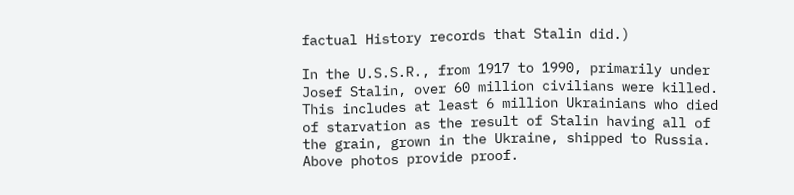factual History records that Stalin did.)

In the U.S.S.R., from 1917 to 1990, primarily under Josef Stalin, over 60 million civilians were killed.  This includes at least 6 million Ukrainians who died of starvation as the result of Stalin having all of the grain, grown in the Ukraine, shipped to Russia.  Above photos provide proof.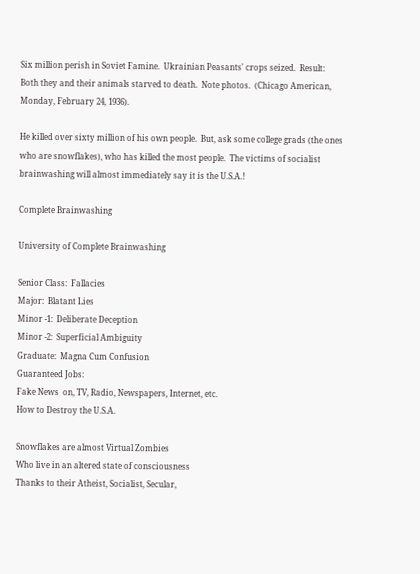Six million perish in Soviet Famine.  Ukrainian Peasants' crops seized.  Result:  Both they and their animals starved to death.  Note photos.  (Chicago American, Monday, February 24, 1936).

He killed over sixty million of his own people.  But, ask some college grads (the ones who are snowflakes), who has killed the most people.  The victims of socialist brainwashing will almost immediately say it is the U.S.A.!

Complete Brainwashing

University of Complete Brainwashing

Senior Class:  Fallacies
Major:  Blatant Lies
Minor -1:  Deliberate Deception
Minor -2:  Superficial Ambiguity
Graduate:  Magna Cum Confusion
Guaranteed Jobs:
Fake News  on, TV, Radio, Newspapers, Internet, etc.
How to Destroy the U.S.A.

Snowflakes are almost Virtual Zombies
Who live in an altered state of consciousness
Thanks to their Atheist, Socialist, Secular,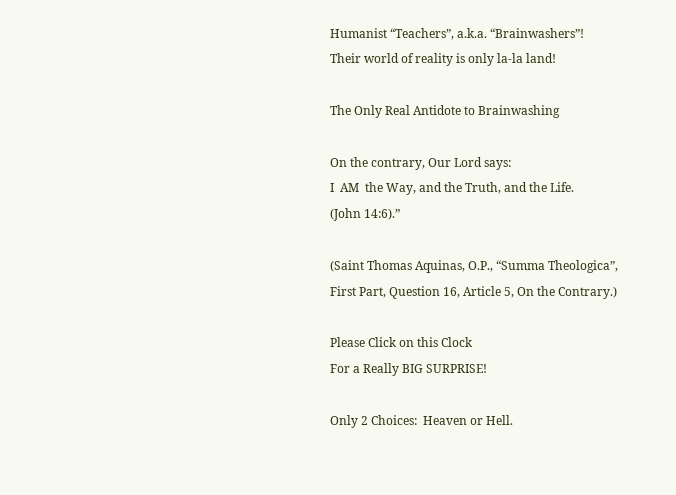Humanist “Teachers”, a.k.a. “Brainwashers”!
Their world of reality is only la-la land!

The Only Real Antidote to Brainwashing

On the contrary, Our Lord says:
I  AM  the Way, and the Truth, and the Life.
(John 14:6).”

(Saint Thomas Aquinas, O.P., “Summa Theologica”,
First Part, Question 16, Article 5, On the Contrary.)

Please Click on this Clock
For a Really BIG SURPRISE!

Only 2 Choices:  Heaven or Hell.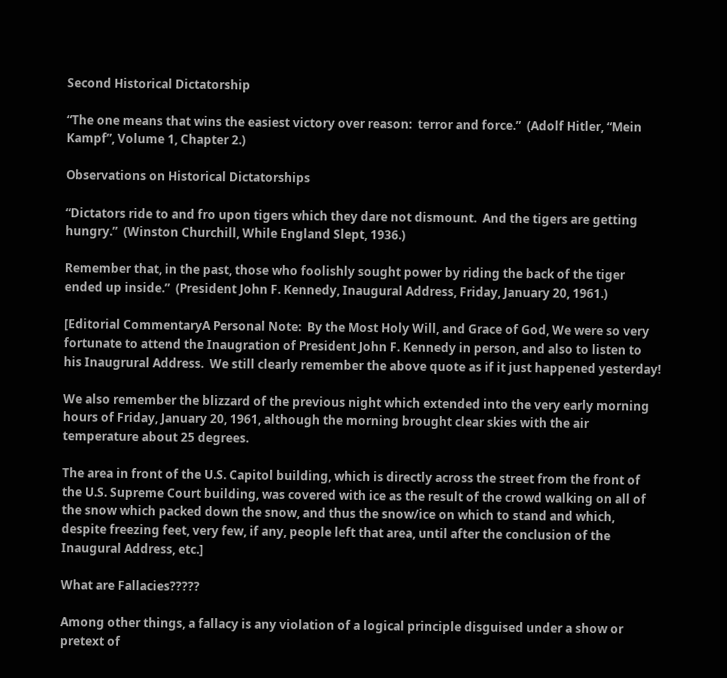Second Historical Dictatorship

“The one means that wins the easiest victory over reason:  terror and force.”  (Adolf Hitler, “Mein Kampf”, Volume 1, Chapter 2.)

Observations on Historical Dictatorships

“Dictators ride to and fro upon tigers which they dare not dismount.  And the tigers are getting hungry.”  (Winston Churchill, While England Slept, 1936.)

Remember that, in the past, those who foolishly sought power by riding the back of the tiger ended up inside.”  (President John F. Kennedy, Inaugural Address, Friday, January 20, 1961.)

[Editorial CommentaryA Personal Note:  By the Most Holy Will, and Grace of God, We were so very fortunate to attend the Inaugration of President John F. Kennedy in person, and also to listen to his Inaugrural Address.  We still clearly remember the above quote as if it just happened yesterday!

We also remember the blizzard of the previous night which extended into the very early morning hours of Friday, January 20, 1961, although the morning brought clear skies with the air temperature about 25 degrees.

The area in front of the U.S. Capitol building, which is directly across the street from the front of the U.S. Supreme Court building, was covered with ice as the result of the crowd walking on all of the snow which packed down the snow, and thus the snow/ice on which to stand and which, despite freezing feet, very few, if any, people left that area, until after the conclusion of the Inaugural Address, etc.]

What are Fallacies?????

Among other things, a fallacy is any violation of a logical principle disguised under a show or pretext of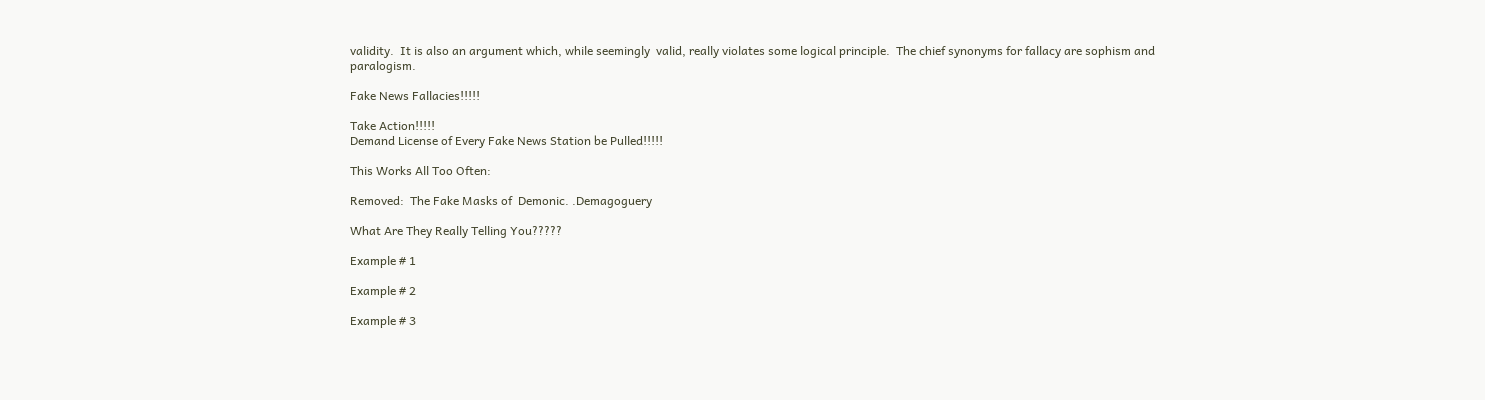validity.  It is also an argument which, while seemingly  valid, really violates some logical principle.  The chief synonyms for fallacy are sophism and paralogism.

Fake News Fallacies!!!!!

Take Action!!!!!
Demand License of Every Fake News Station be Pulled!!!!!

This Works All Too Often:

Removed:  The Fake Masks of  Demonic. .Demagoguery

What Are They Really Telling You?????

Example # 1

Example # 2

Example # 3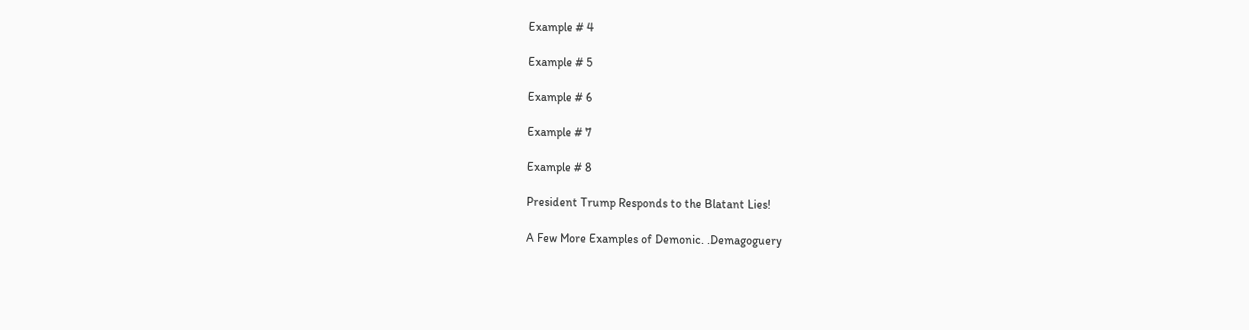Example # 4

Example # 5

Example # 6

Example # 7

Example # 8

President Trump Responds to the Blatant Lies!

A Few More Examples of Demonic. .Demagoguery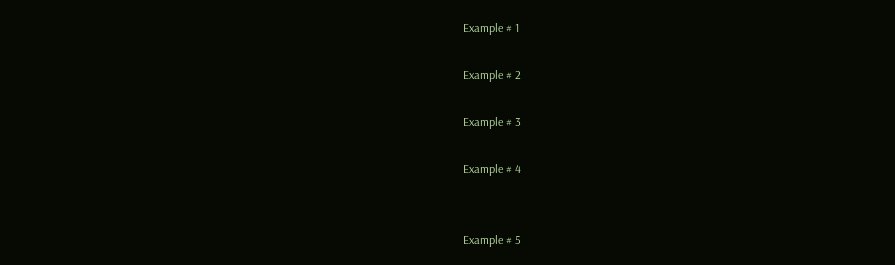Example # 1

Example # 2

Example # 3

Example # 4


Example # 5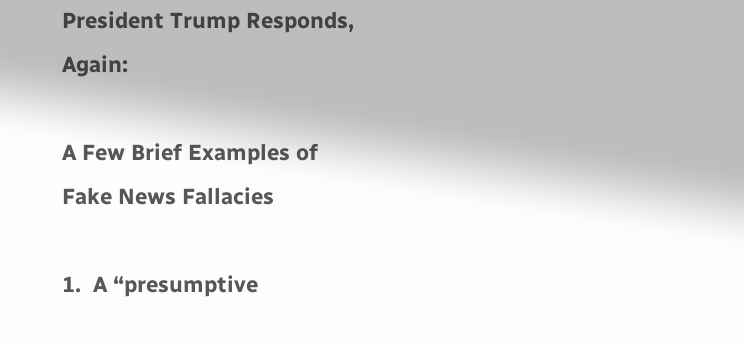President Trump Responds, Again:

A Few Brief Examples of Fake News Fallacies

1.  A “presumptive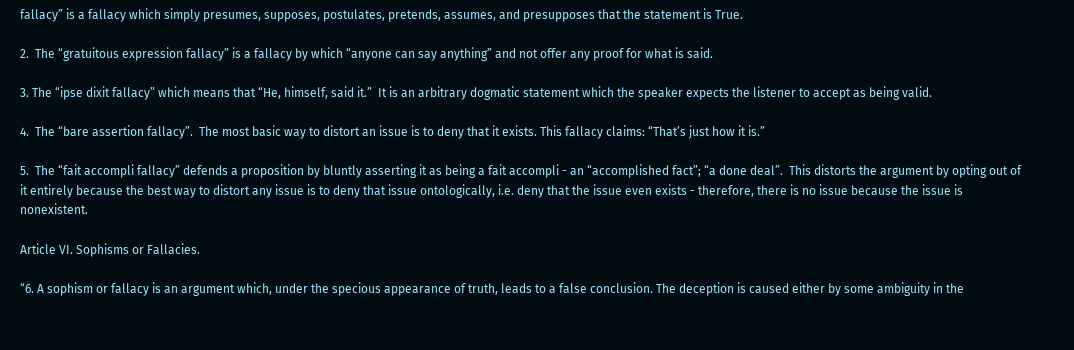fallacy” is a fallacy which simply presumes, supposes, postulates, pretends, assumes, and presupposes that the statement is True.

2.  The “gratuitous expression fallacy” is a fallacy by which “anyone can say anything” and not offer any proof for what is said.

3. The “ipse dixit fallacy” which means that “He, himself, said it.”  It is an arbitrary dogmatic statement which the speaker expects the listener to accept as being valid.

4.  The “bare assertion fallacy”.  The most basic way to distort an issue is to deny that it exists. This fallacy claims: “That’s just how it is.”

5.  The “fait accompli fallacy” defends a proposition by bluntly asserting it as being a fait accompli - an “accomplished fact”; “a done deal”.  This distorts the argument by opting out of it entirely because the best way to distort any issue is to deny that issue ontologically, i.e. deny that the issue even exists - therefore, there is no issue because the issue is nonexistent.

Article VI. Sophisms or Fallacies.

“6. A sophism or fallacy is an argument which, under the specious appearance of truth, leads to a false conclusion. The deception is caused either by some ambiguity in the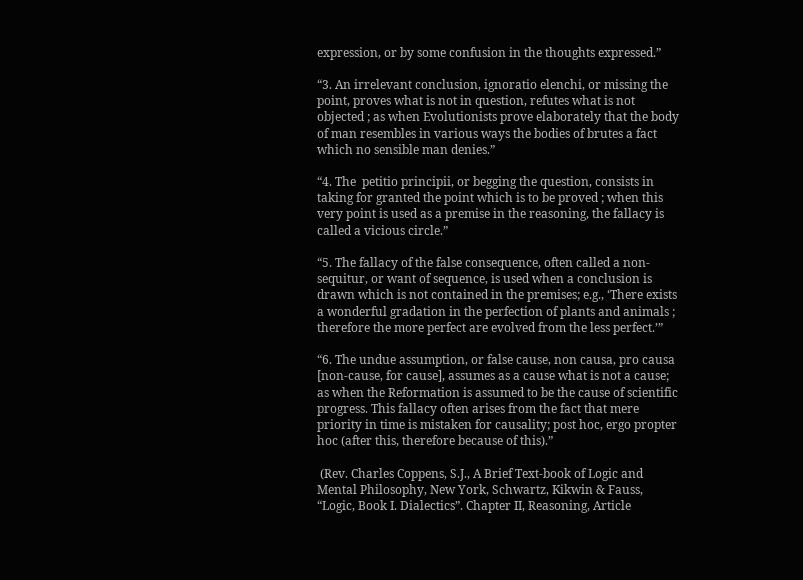expression, or by some confusion in the thoughts expressed.”

“3. An irrelevant conclusion, ignoratio elenchi, or missing the point, proves what is not in question, refutes what is not objected ; as when Evolutionists prove elaborately that the body of man resembles in various ways the bodies of brutes a fact which no sensible man denies.”

“4. The  petitio principii, or begging the question, consists in taking for granted the point which is to be proved ; when this very point is used as a premise in the reasoning, the fallacy is called a vicious circle.”

“5. The fallacy of the false consequence, often called a non-sequitur, or want of sequence, is used when a conclusion is drawn which is not contained in the premises; e.g., ‘There exists a wonderful gradation in the perfection of plants and animals ; therefore the more perfect are evolved from the less perfect.’”

“6. The undue assumption, or false cause, non causa, pro causa [non-cause, for cause], assumes as a cause what is not a cause; as when the Reformation is assumed to be the cause of scientific progress. This fallacy often arises from the fact that mere priority in time is mistaken for causality; post hoc, ergo propter hoc (after this, therefore because of this).”

 (Rev. Charles Coppens, S.J., A Brief Text-book of Logic and Mental Philosophy, New York, Schwartz, Kikwin & Fauss, “Logic, Book I. Dialectics”. Chapter II, Reasoning, Article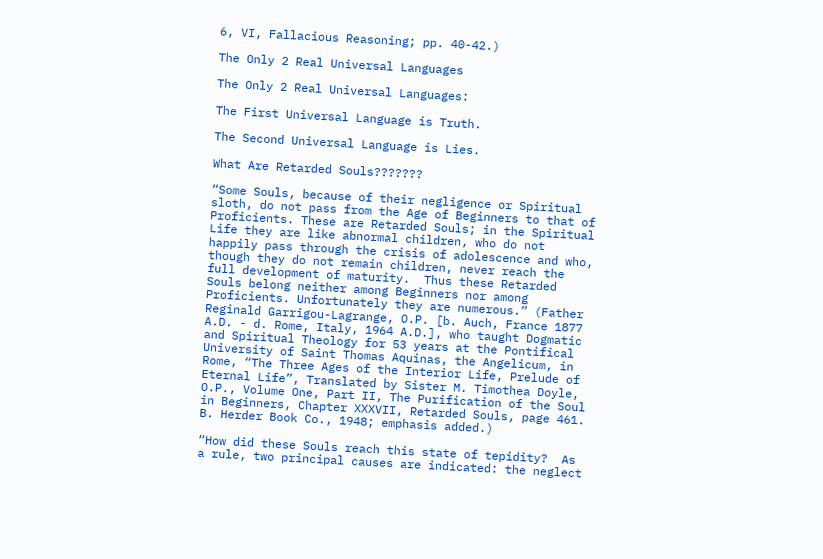6, VI, Fallacious Reasoning; pp. 40-42.)

The Only 2 Real Universal Languages

The Only 2 Real Universal Languages:

The First Universal Language is Truth.

The Second Universal Language is Lies.

What Are Retarded Souls???????

“Some Souls, because of their negligence or Spiritual sloth, do not pass from the Age of Beginners to that of Proficients. These are Retarded Souls; in the Spiritual Life they are like abnormal children, who do not happily pass through the crisis of adolescence and who, though they do not remain children, never reach the full development of maturity.  Thus these Retarded Souls belong neither among Beginners nor among Proficients. Unfortunately they are numerous.” (Father  Reginald Garrigou-Lagrange, O.P. [b. Auch, France 1877 A.D. - d. Rome, Italy, 1964 A.D.], who taught Dogmatic and Spiritual Theology for 53 years at the Pontifical University of Saint Thomas Aquinas, the Angelicum, in Rome, “The Three Ages of the Interior Life, Prelude of Eternal Life”, Translated by Sister M. Timothea Doyle, O.P., Volume One, Part II, The Purification of the Soul in Beginners, Chapter XXXVII, Retarded Souls, page 461.  B. Herder Book Co., 1948; emphasis added.)

“How did these Souls reach this state of tepidity?  As a rule, two principal causes are indicated: the neglect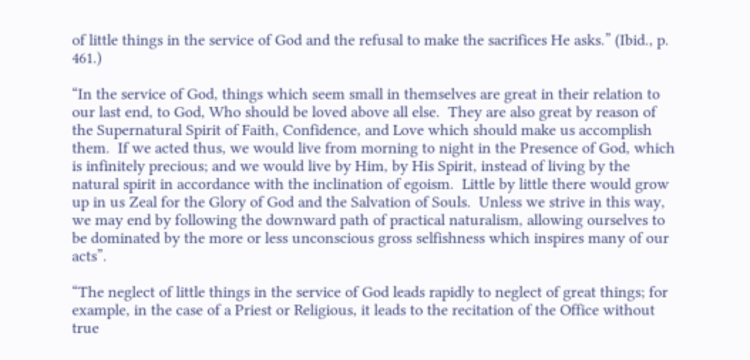of little things in the service of God and the refusal to make the sacrifices He asks.” (Ibid., p. 461.)

“In the service of God, things which seem small in themselves are great in their relation to our last end, to God, Who should be loved above all else.  They are also great by reason of the Supernatural Spirit of Faith, Confidence, and Love which should make us accomplish them.  If we acted thus, we would live from morning to night in the Presence of God, which is infinitely precious; and we would live by Him, by His Spirit, instead of living by the natural spirit in accordance with the inclination of egoism.  Little by little there would grow up in us Zeal for the Glory of God and the Salvation of Souls.  Unless we strive in this way, we may end by following the downward path of practical naturalism, allowing ourselves to be dominated by the more or less unconscious gross selfishness which inspires many of our acts”.

“The neglect of little things in the service of God leads rapidly to neglect of great things; for example, in the case of a Priest or Religious, it leads to the recitation of the Office without true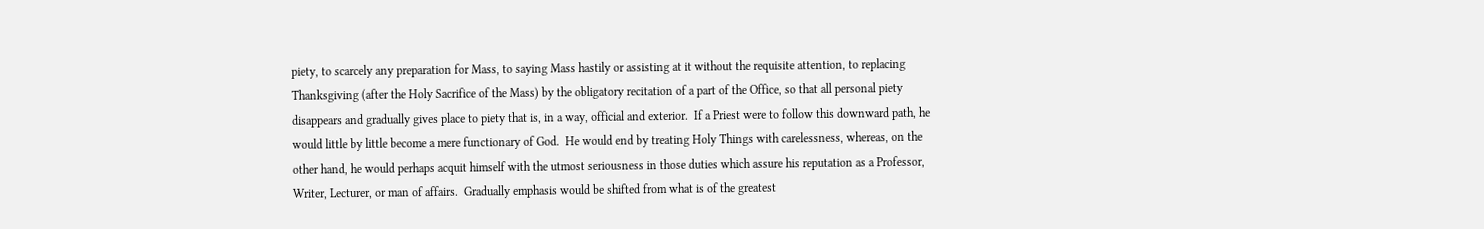piety, to scarcely any preparation for Mass, to saying Mass hastily or assisting at it without the requisite attention, to replacing Thanksgiving (after the Holy Sacrifice of the Mass) by the obligatory recitation of a part of the Office, so that all personal piety disappears and gradually gives place to piety that is, in a way, official and exterior.  If a Priest were to follow this downward path, he would little by little become a mere functionary of God.  He would end by treating Holy Things with carelessness, whereas, on the other hand, he would perhaps acquit himself with the utmost seriousness in those duties which assure his reputation as a Professor, Writer, Lecturer, or man of affairs.  Gradually emphasis would be shifted from what is of the greatest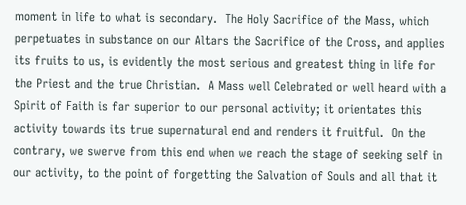moment in life to what is secondary.  The Holy Sacrifice of the Mass, which perpetuates in substance on our Altars the Sacrifice of the Cross, and applies its fruits to us, is evidently the most serious and greatest thing in life for the Priest and the true Christian.  A Mass well Celebrated or well heard with a Spirit of Faith is far superior to our personal activity; it orientates this activity towards its true supernatural end and renders it fruitful.  On the contrary, we swerve from this end when we reach the stage of seeking self in our activity, to the point of forgetting the Salvation of Souls and all that it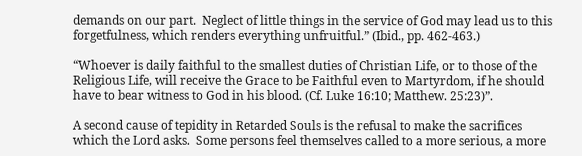demands on our part.  Neglect of little things in the service of God may lead us to this forgetfulness, which renders everything unfruitful.” (Ibid., pp. 462-463.)

“Whoever is daily faithful to the smallest duties of Christian Life, or to those of the Religious Life, will receive the Grace to be Faithful even to Martyrdom, if he should have to bear witness to God in his blood. (Cf. Luke 16:10; Matthew. 25:23)”.

A second cause of tepidity in Retarded Souls is the refusal to make the sacrifices which the Lord asks.  Some persons feel themselves called to a more serious, a more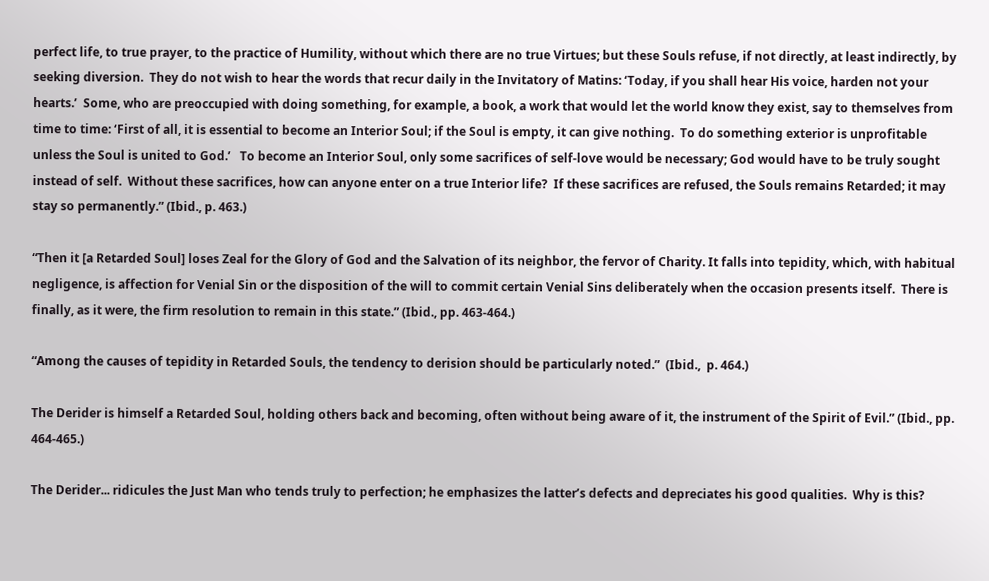perfect life, to true prayer, to the practice of Humility, without which there are no true Virtues; but these Souls refuse, if not directly, at least indirectly, by seeking diversion.  They do not wish to hear the words that recur daily in the Invitatory of Matins: ‘Today, if you shall hear His voice, harden not your hearts.’  Some, who are preoccupied with doing something, for example, a book, a work that would let the world know they exist, say to themselves from time to time: ‘First of all, it is essential to become an Interior Soul; if the Soul is empty, it can give nothing.  To do something exterior is unprofitable unless the Soul is united to God.’   To become an Interior Soul, only some sacrifices of self-love would be necessary; God would have to be truly sought instead of self.  Without these sacrifices, how can anyone enter on a true Interior life?  If these sacrifices are refused, the Souls remains Retarded; it may stay so permanently.” (Ibid., p. 463.)

“Then it [a Retarded Soul] loses Zeal for the Glory of God and the Salvation of its neighbor, the fervor of Charity. It falls into tepidity, which, with habitual negligence, is affection for Venial Sin or the disposition of the will to commit certain Venial Sins deliberately when the occasion presents itself.  There is finally, as it were, the firm resolution to remain in this state.” (Ibid., pp. 463-464.)

“Among the causes of tepidity in Retarded Souls, the tendency to derision should be particularly noted.”  (Ibid.,  p. 464.)

The Derider is himself a Retarded Soul, holding others back and becoming, often without being aware of it, the instrument of the Spirit of Evil.” (Ibid., pp. 464-465.)

The Derider... ridicules the Just Man who tends truly to perfection; he emphasizes the latter’s defects and depreciates his good qualities.  Why is this?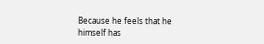Because he feels that he himself has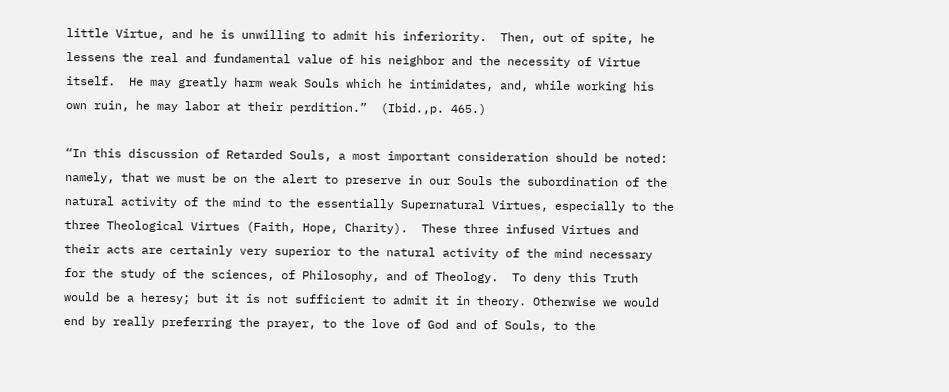little Virtue, and he is unwilling to admit his inferiority.  Then, out of spite, he lessens the real and fundamental value of his neighbor and the necessity of Virtue itself.  He may greatly harm weak Souls which he intimidates, and, while working his own ruin, he may labor at their perdition.”  (Ibid.,p. 465.)

“In this discussion of Retarded Souls, a most important consideration should be noted: namely, that we must be on the alert to preserve in our Souls the subordination of the natural activity of the mind to the essentially Supernatural Virtues, especially to the three Theological Virtues (Faith, Hope, Charity).  These three infused Virtues and their acts are certainly very superior to the natural activity of the mind necessary for the study of the sciences, of Philosophy, and of Theology.  To deny this Truth would be a heresy; but it is not sufficient to admit it in theory. Otherwise we would end by really preferring the prayer, to the love of God and of Souls, to the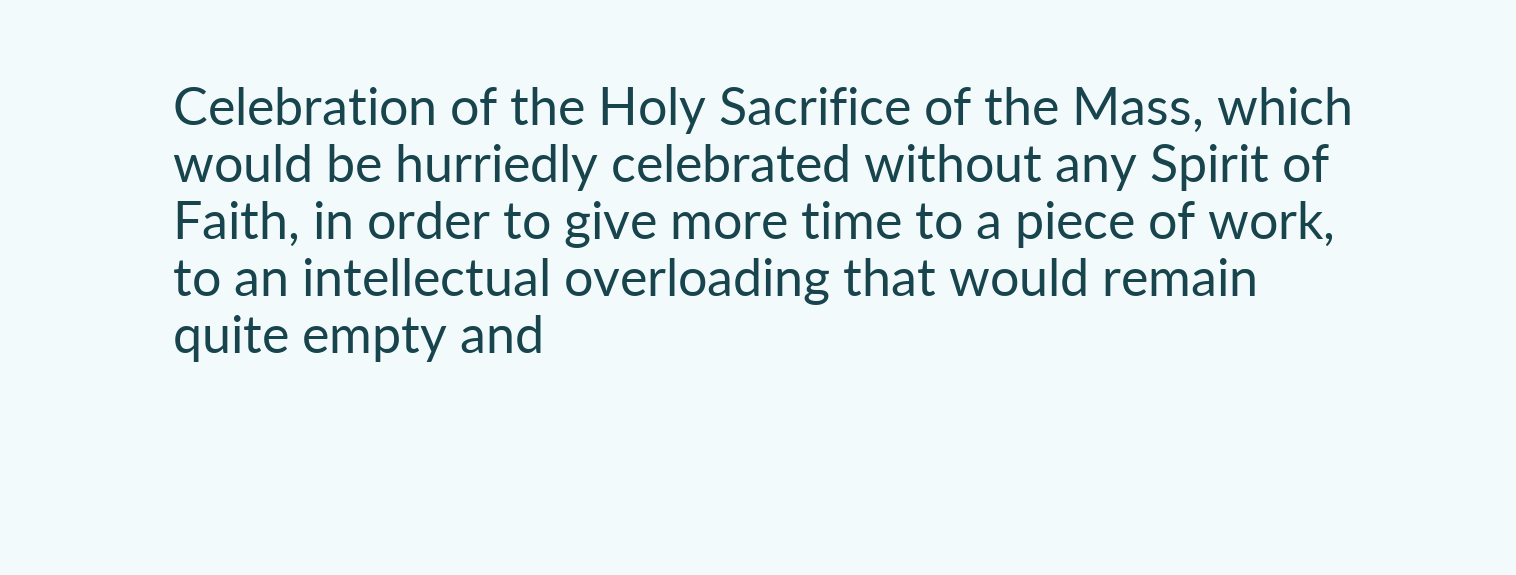Celebration of the Holy Sacrifice of the Mass, which would be hurriedly celebrated without any Spirit of Faith, in order to give more time to a piece of work, to an intellectual overloading that would remain quite empty and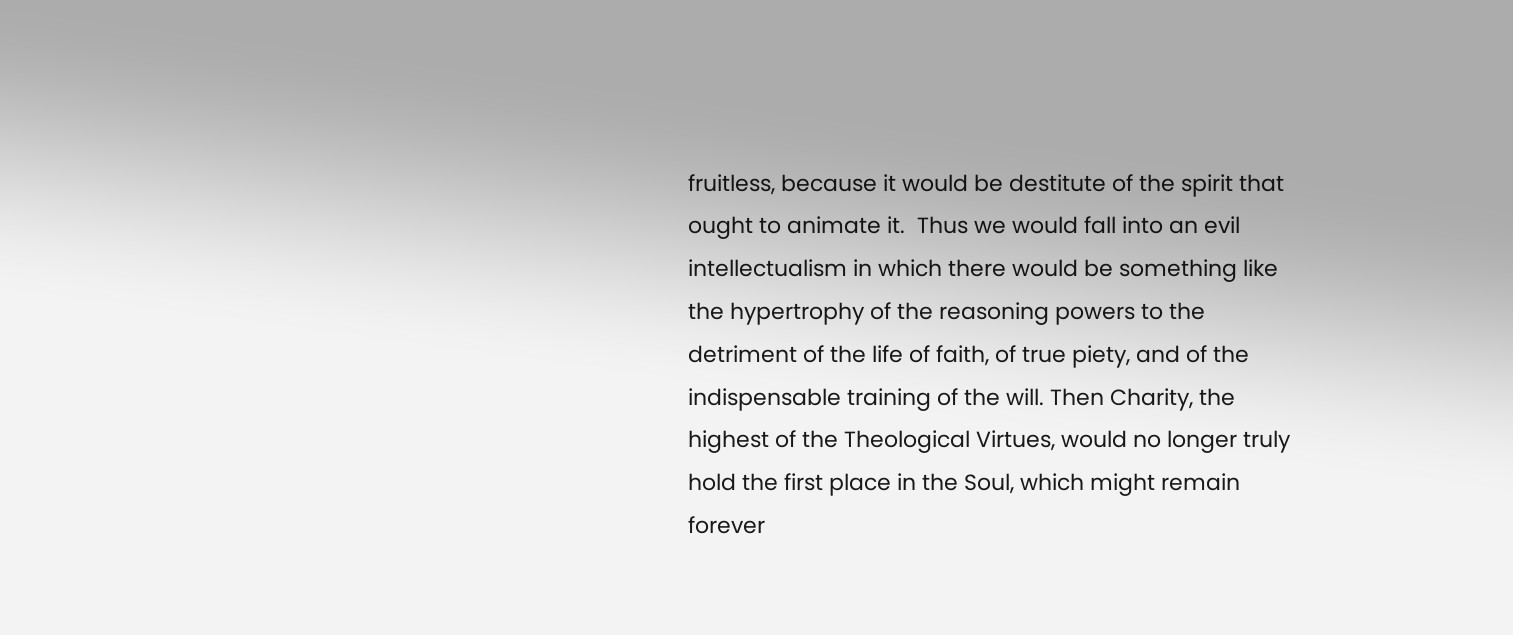fruitless, because it would be destitute of the spirit that ought to animate it.  Thus we would fall into an evil intellectualism in which there would be something like the hypertrophy of the reasoning powers to the detriment of the life of faith, of true piety, and of the indispensable training of the will. Then Charity, the highest of the Theological Virtues, would no longer truly hold the first place in the Soul, which might remain forever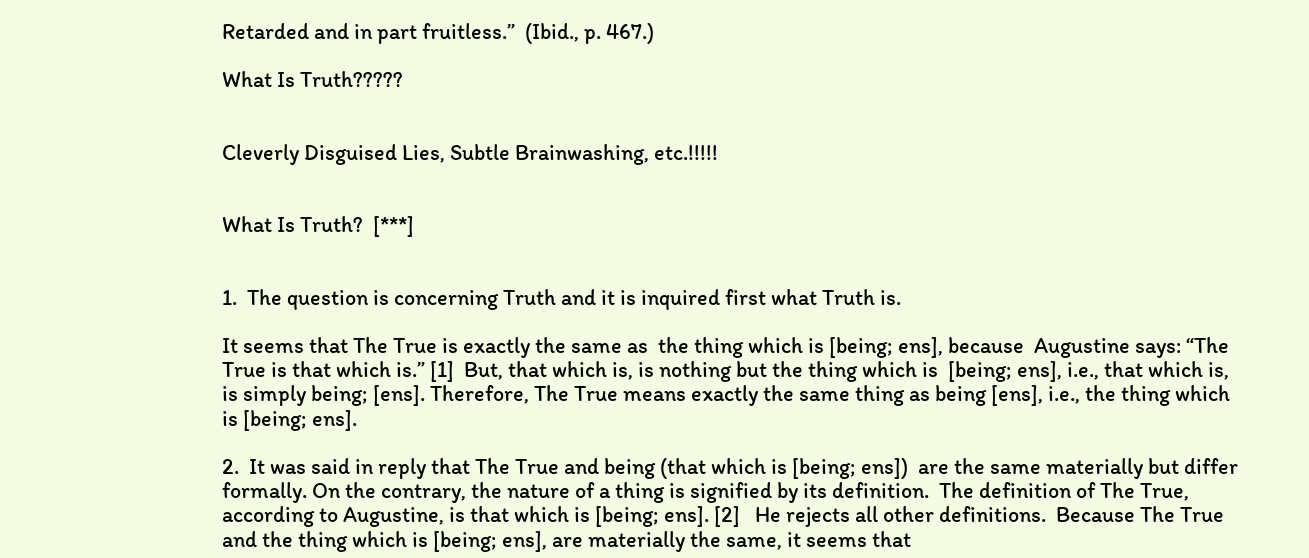Retarded and in part fruitless.”  (Ibid., p. 467.)

What Is Truth?????


Cleverly Disguised Lies, Subtle Brainwashing, etc.!!!!!


What Is Truth?  [***]


1.  The question is concerning Truth and it is inquired first what Truth is.

It seems that The True is exactly the same as  the thing which is [being; ens], because  Augustine says: “The True is that which is.” [1]  But, that which is, is nothing but the thing which is  [being; ens], i.e., that which is, is simply being; [ens]. Therefore, The True means exactly the same thing as being [ens], i.e., the thing which is [being; ens].

2.  It was said in reply that The True and being (that which is [being; ens])  are the same materially but differ formally. On the contrary, the nature of a thing is signified by its definition.  The definition of The True, according to Augustine, is that which is [being; ens]. [2]   He rejects all other definitions.  Because The True and the thing which is [being; ens], are materially the same, it seems that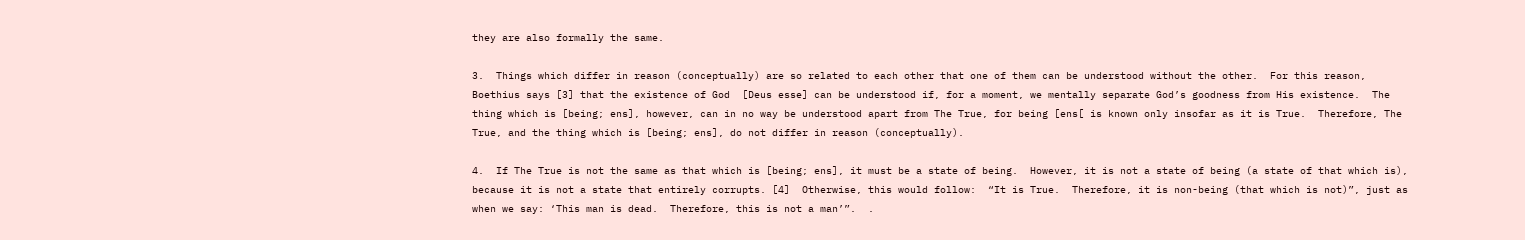they are also formally the same.

3.  Things which differ in reason (conceptually) are so related to each other that one of them can be understood without the other.  For this reason, Boethius says [3] that the existence of God  [Deus esse] can be understood if, for a moment, we mentally separate God’s goodness from His existence.  The thing which is [being; ens], however, can in no way be understood apart from The True, for being [ens[ is known only insofar as it is True.  Therefore, The True, and the thing which is [being; ens], do not differ in reason (conceptually).

4.  If The True is not the same as that which is [being; ens], it must be a state of being.  However, it is not a state of being (a state of that which is), because it is not a state that entirely corrupts. [4]  Otherwise, this would follow:  “It is True.  Therefore, it is non-being (that which is not)”, just as when we say: ‘This man is dead.  Therefore, this is not a man’”.  .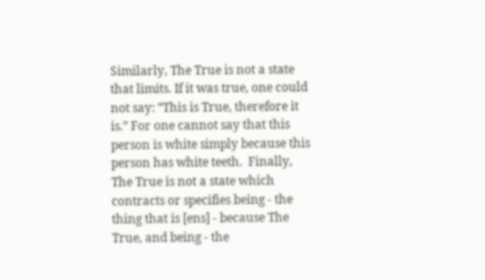Similarly, The True is not a state that limits. If it was true, one could not say: “This is True, therefore it is.” For one cannot say that this person is white simply because this person has white teeth.  Finally, The True is not a state which contracts or specifies being - the thing that is [ens] - because The True, and being - the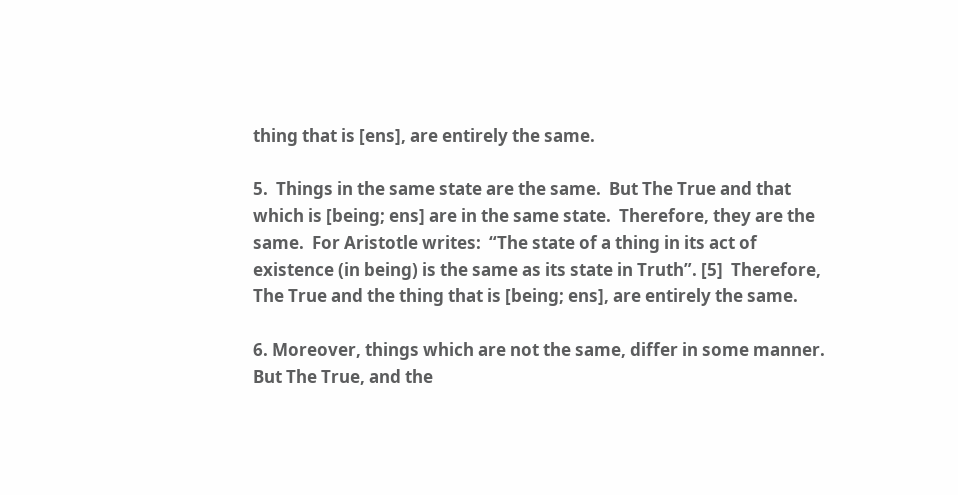thing that is [ens], are entirely the same.

5.  Things in the same state are the same.  But The True and that which is [being; ens] are in the same state.  Therefore, they are the same.  For Aristotle writes:  “The state of a thing in its act of existence (in being) is the same as its state in Truth”. [5]  Therefore, The True and the thing that is [being; ens], are entirely the same.

6. Moreover, things which are not the same, differ in some manner.   But The True, and the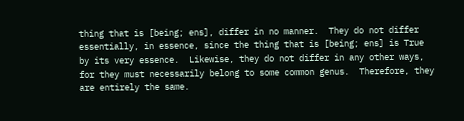thing that is [being; ens], differ in no manner.  They do not differ essentially, in essence, since the thing that is [being; ens] is True by its very essence.  Likewise, they do not differ in any other ways, for they must necessarily belong to some common genus.  Therefore, they are entirely the same.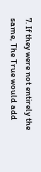7. If they were not entirely the same, The True would add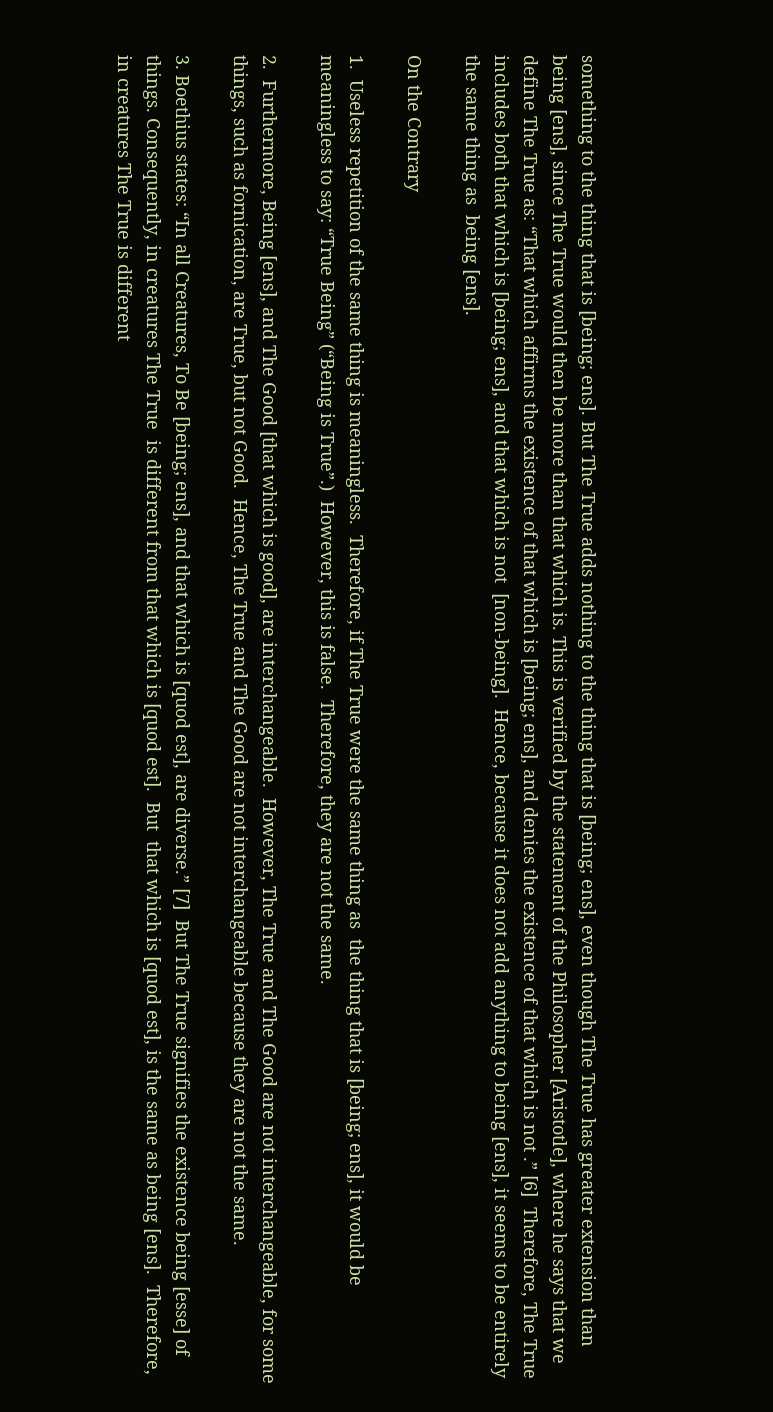something to the thing that is [being; ens]. But The True adds nothing to the thing that is [being; ens], even though The True has greater extension than being [ens], since The True would then be more than that which is. This is verified by the statement of the Philosopher [Aristotle], where he says that we define The True as: “That which affirms the existence of that which is [being; ens], and denies the existence of that which is not .” [6]  Therefore, The True includes both that which is [being; ens], and that which is not  [non-being].  Hence, because it does not add anything to being [ens], it seems to be entirely the same thing as  being [ens].

On the Contrary

1.  Useless repetition of the same thing is meaningless.  Therefore, if The True were the same thing as  the thing that is [being; ens], it would be meaningless to say: “True Being” (“Being is True”.)  However, this is false.  Therefore, they are not the same.

2.  Furthermore, Being [ens], and The Good [that which is good], are interchangeable.  However, The True and The Good are not interchangeable, for some things, such as fornication, are True, but not Good.  Hence, The True and The Good are not interchangeable because they are not the same.

3. Boethius states: “In all Creatures, To Be [being; ens], and that which is [quod est], are diverse.” [7]  But The True signifies the existence being [esse] of things. Consequently, in creatures The True  is different from that which is [quod est].  But  that which is [quod est], is the same as being [ens].  Therefore, in creatures The True is different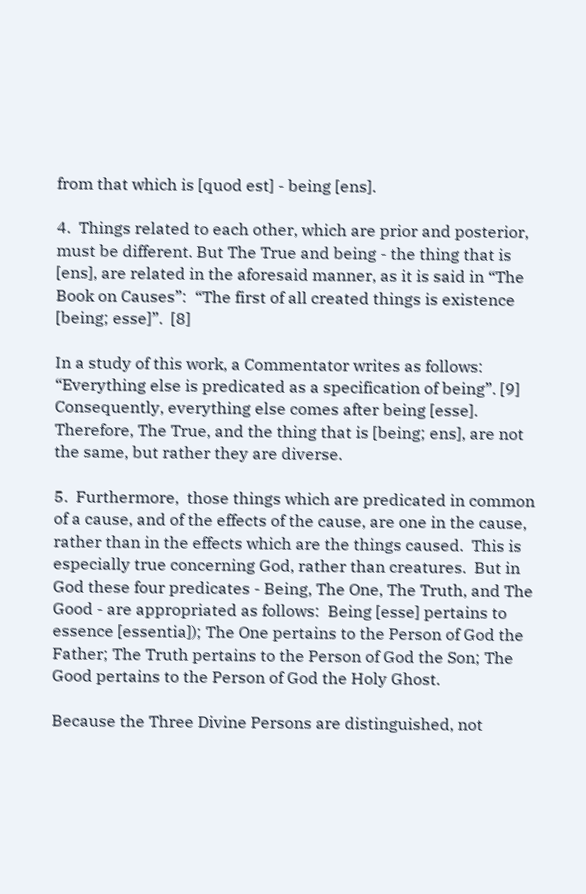from that which is [quod est] - being [ens].

4.  Things related to each other, which are prior and posterior, must be different. But The True and being - the thing that is [ens], are related in the aforesaid manner, as it is said in “The Book on Causes”:  “The first of all created things is existence [being; esse]”.  [8]

In a study of this work, a Commentator writes as follows:  “Everything else is predicated as a specification of being”. [9] Consequently, everything else comes after being [esse]. Therefore, The True, and the thing that is [being; ens], are not the same, but rather they are diverse.

5.  Furthermore,  those things which are predicated in common of a cause, and of the effects of the cause, are one in the cause, rather than in the effects which are the things caused.  This is especially true concerning God, rather than creatures.  But in God these four predicates - Being, The One, The Truth, and The Good - are appropriated as follows:  Being [esse] pertains to essence [essentia]); The One pertains to the Person of God the Father; The Truth pertains to the Person of God the Son; The Good pertains to the Person of God the Holy Ghost.

Because the Three Divine Persons are distinguished, not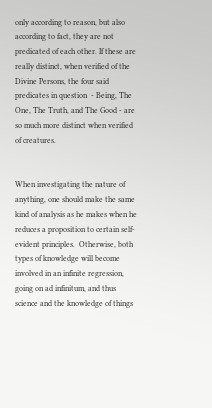only according to reason, but also according to fact, they are not predicated of each other. If these are really distinct, when verified of the Divine Persons, the four said predicates in question  - Being, The One, The Truth, and The Good - are so much more distinct when verified of creatures.


When investigating the nature of anything, one should make the same kind of analysis as he makes when he reduces a proposition to certain self-evident principles.  Otherwise, both types of knowledge will become involved in an infinite regression, going on ad infinitum, and thus science and the knowledge of things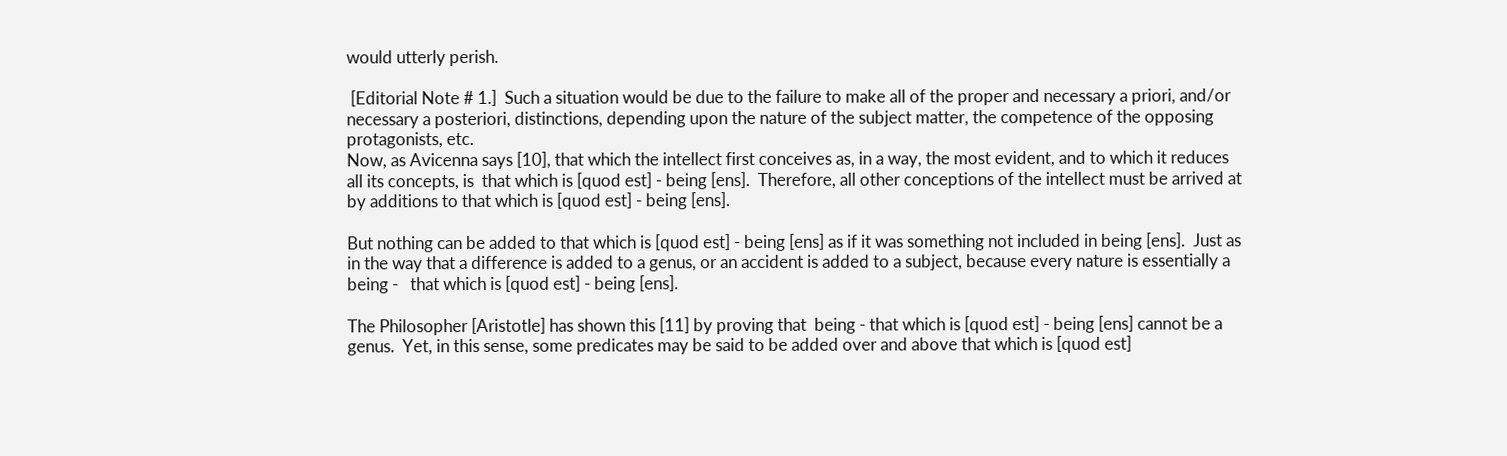would utterly perish.

 [Editorial Note # 1.]  Such a situation would be due to the failure to make all of the proper and necessary a priori, and/or necessary a posteriori, distinctions, depending upon the nature of the subject matter, the competence of the opposing protagonists, etc.
Now, as Avicenna says [10], that which the intellect first conceives as, in a way, the most evident, and to which it reduces all its concepts, is  that which is [quod est] - being [ens].  Therefore, all other conceptions of the intellect must be arrived at by additions to that which is [quod est] - being [ens].

But nothing can be added to that which is [quod est] - being [ens] as if it was something not included in being [ens].  Just as in the way that a difference is added to a genus, or an accident is added to a subject, because every nature is essentially a being -   that which is [quod est] - being [ens].

The Philosopher [Aristotle] has shown this [11] by proving that  being - that which is [quod est] - being [ens] cannot be a genus.  Yet, in this sense, some predicates may be said to be added over and above that which is [quod est]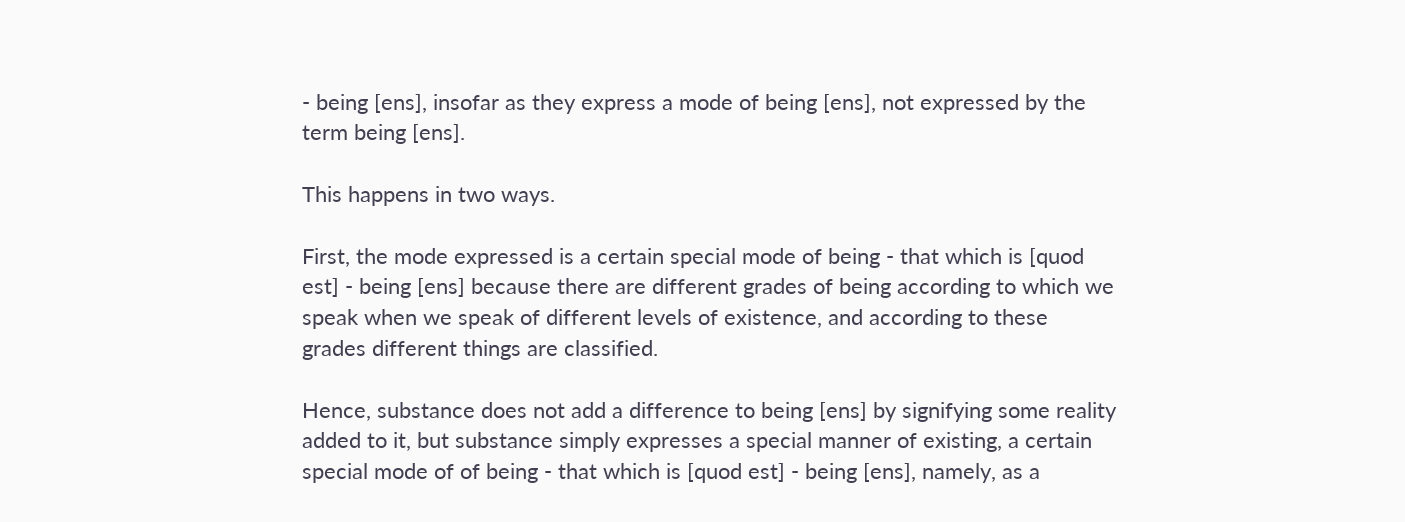- being [ens], insofar as they express a mode of being [ens], not expressed by the term being [ens].

This happens in two ways.

First, the mode expressed is a certain special mode of being - that which is [quod est] - being [ens] because there are different grades of being according to which we speak when we speak of different levels of existence, and according to these grades different things are classified.

Hence, substance does not add a difference to being [ens] by signifying some reality added to it, but substance simply expresses a special manner of existing, a certain special mode of of being - that which is [quod est] - being [ens], namely, as a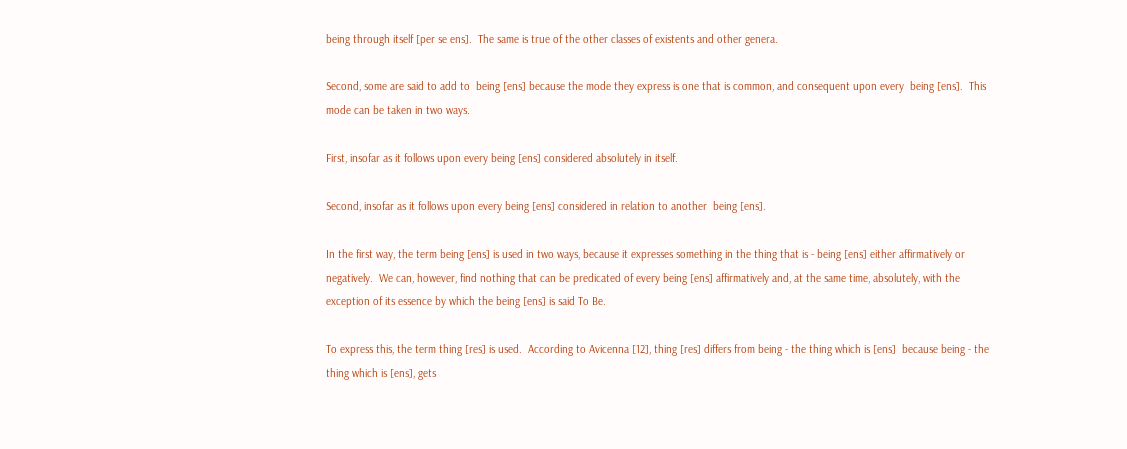being through itself [per se ens].  The same is true of the other classes of existents and other genera.

Second, some are said to add to  being [ens] because the mode they express is one that is common, and consequent upon every  being [ens].  This mode can be taken in two ways.

First, insofar as it follows upon every being [ens] considered absolutely in itself.

Second, insofar as it follows upon every being [ens] considered in relation to another  being [ens].

In the first way, the term being [ens] is used in two ways, because it expresses something in the thing that is - being [ens] either affirmatively or negatively.  We can, however, find nothing that can be predicated of every being [ens] affirmatively and, at the same time, absolutely, with the exception of its essence by which the being [ens] is said To Be.

To express this, the term thing [res] is used.  According to Avicenna [12], thing [res] differs from being - the thing which is [ens]  because being - the thing which is [ens], gets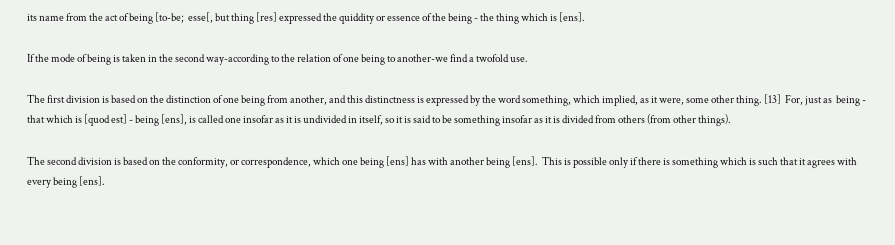its name from the act of being [to-be;  esse[, but thing [res] expressed the quiddity or essence of the being - the thing which is [ens].

If the mode of being is taken in the second way-according to the relation of one being to another-we find a twofold use.

The first division is based on the distinction of one being from another, and this distinctness is expressed by the word something, which implied, as it were, some other thing. [13]  For, just as  being - that which is [quod est] - being [ens], is called one insofar as it is undivided in itself, so it is said to be something insofar as it is divided from others (from other things).

The second division is based on the conformity, or correspondence, which one being [ens] has with another being [ens].  This is possible only if there is something which is such that it agrees with every being [ens].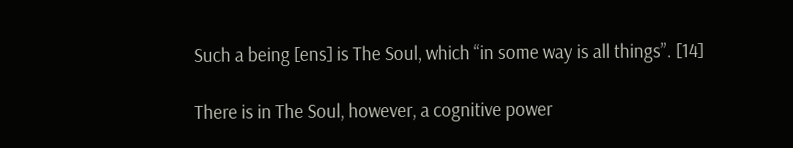Such a being [ens] is The Soul, which “in some way is all things”. [14]

There is in The Soul, however, a cognitive power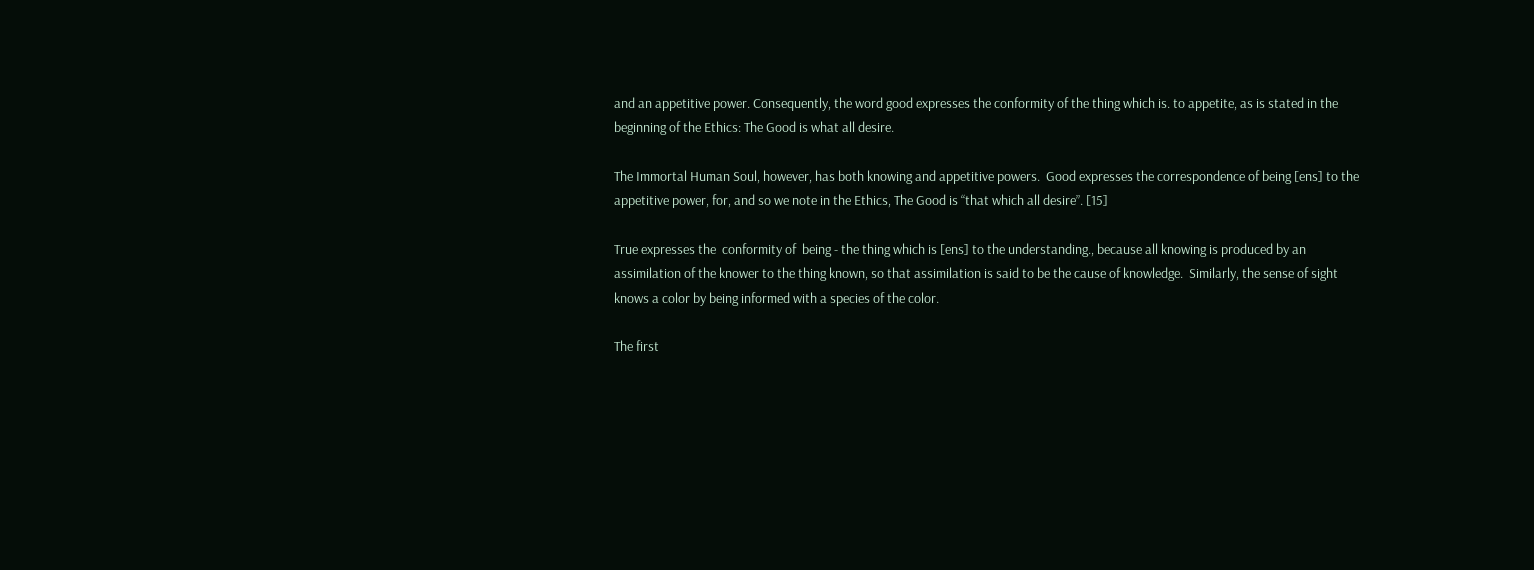and an appetitive power. Consequently, the word good expresses the conformity of the thing which is. to appetite, as is stated in the beginning of the Ethics: The Good is what all desire.

The Immortal Human Soul, however, has both knowing and appetitive powers.  Good expresses the correspondence of being [ens] to the appetitive power, for, and so we note in the Ethics, The Good is “that which all desire”. [15]

True expresses the  conformity of  being - the thing which is [ens] to the understanding., because all knowing is produced by an assimilation of the knower to the thing known, so that assimilation is said to be the cause of knowledge.  Similarly, the sense of sight knows a color by being informed with a species of the color.

The first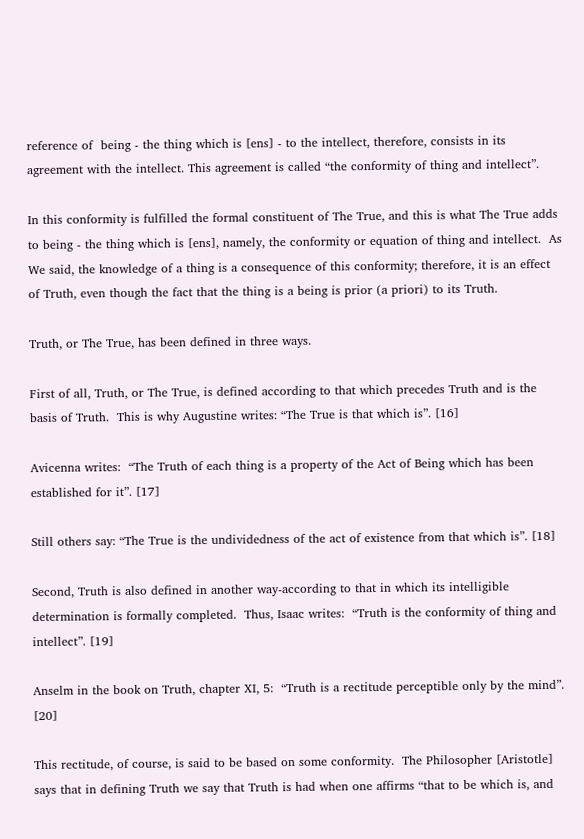reference of  being - the thing which is [ens] - to the intellect, therefore, consists in its agreement with the intellect. This agreement is called “the conformity of thing and intellect”.

In this conformity is fulfilled the formal constituent of The True, and this is what The True adds to being - the thing which is [ens], namely, the conformity or equation of thing and intellect.  As We said, the knowledge of a thing is a consequence of this conformity; therefore, it is an effect of Truth, even though the fact that the thing is a being is prior (a priori) to its Truth.

Truth, or The True, has been defined in three ways.

First of all, Truth, or The True, is defined according to that which precedes Truth and is the basis of Truth.  This is why Augustine writes: “The True is that which is”. [16]

Avicenna writes:  “The Truth of each thing is a property of the Act of Being which has been established for it”. [17]

Still others say: “The True is the undividedness of the act of existence from that which is”. [18]

Second, Truth is also defined in another way-according to that in which its intelligible determination is formally completed.  Thus, Isaac writes:  “Truth is the conformity of thing and intellect”. [19]

Anselm in the book on Truth, chapter XI, 5:  “Truth is a rectitude perceptible only by the mind”.  [20]

This rectitude, of course, is said to be based on some conformity.  The Philosopher [Aristotle] says that in defining Truth we say that Truth is had when one affirms “that to be which is, and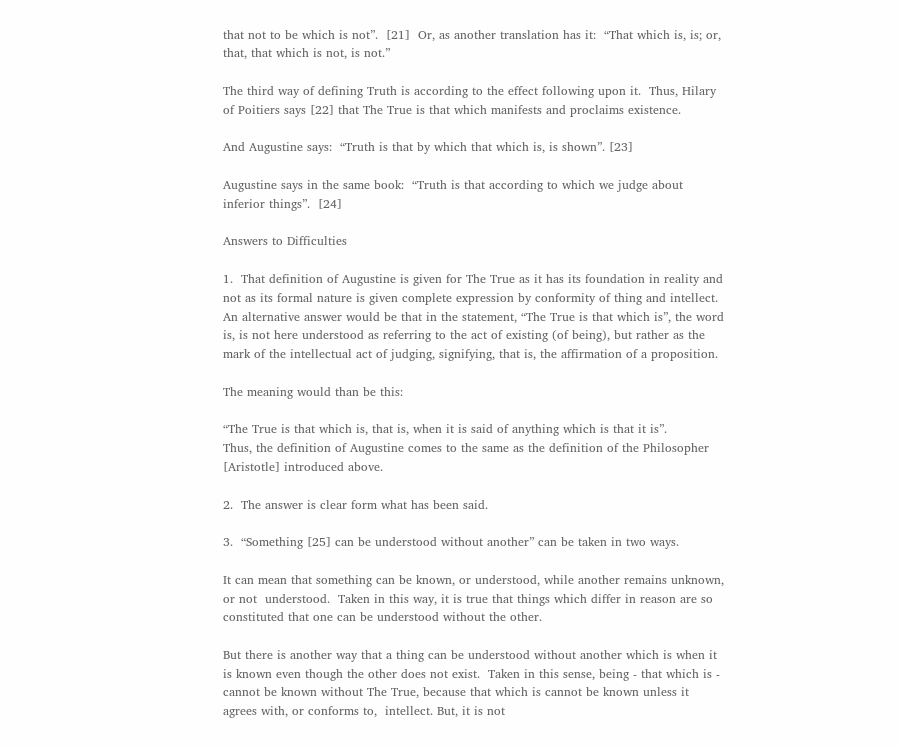that not to be which is not”.  [21]  Or, as another translation has it:  “That which is, is; or, that, that which is not, is not.”

The third way of defining Truth is according to the effect following upon it.  Thus, Hilary of Poitiers says [22] that The True is that which manifests and proclaims existence.

And Augustine says:  “Truth is that by which that which is, is shown”. [23]

Augustine says in the same book:  “Truth is that according to which we judge about inferior things”.  [24]

Answers to Difficulties

1.  That definition of Augustine is given for The True as it has its foundation in reality and not as its formal nature is given complete expression by conformity of thing and intellect.  An alternative answer would be that in the statement, “The True is that which is”, the word is, is not here understood as referring to the act of existing (of being), but rather as the mark of the intellectual act of judging, signifying, that is, the affirmation of a proposition.

The meaning would than be this:

“The True is that which is, that is, when it is said of anything which is that it is”.
Thus, the definition of Augustine comes to the same as the definition of the Philosopher [Aristotle] introduced above.

2.  The answer is clear form what has been said.

3.  “Something [25] can be understood without another” can be taken in two ways.

It can mean that something can be known, or understood, while another remains unknown, or not  understood.  Taken in this way, it is true that things which differ in reason are so constituted that one can be understood without the other.

But there is another way that a thing can be understood without another which is when it is known even though the other does not exist.  Taken in this sense, being - that which is - cannot be known without The True, because that which is cannot be known unless it agrees with, or conforms to,  intellect. But, it is not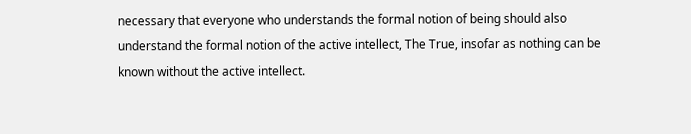necessary that everyone who understands the formal notion of being should also understand the formal notion of the active intellect, The True, insofar as nothing can be known without the active intellect.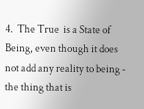4.  The True  is a State of Being, even though it does not add any reality to being - the thing that is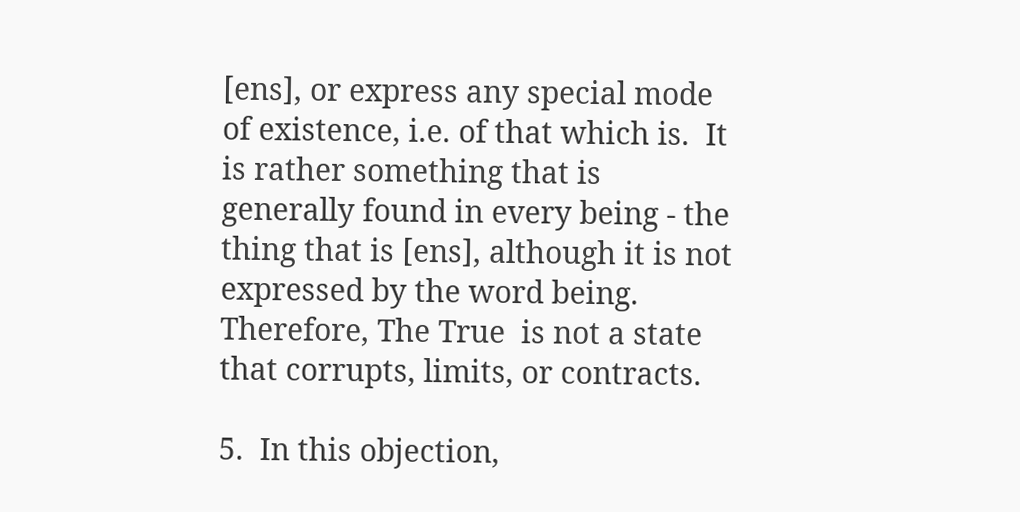[ens], or express any special mode of existence, i.e. of that which is.  It is rather something that is generally found in every being - the thing that is [ens], although it is not expressed by the word being.  Therefore, The True  is not a state that corrupts, limits, or contracts.

5.  In this objection,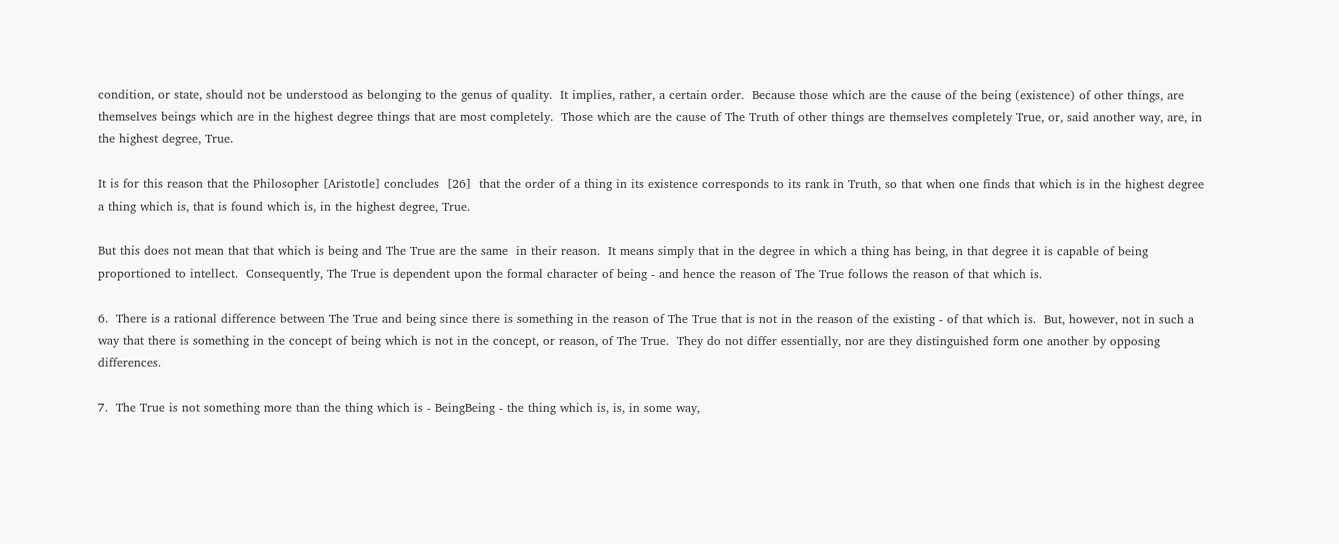condition, or state, should not be understood as belonging to the genus of quality.  It implies, rather, a certain order.  Because those which are the cause of the being (existence) of other things, are themselves beings which are in the highest degree things that are most completely.  Those which are the cause of The Truth of other things are themselves completely True, or, said another way, are, in the highest degree, True.

It is for this reason that the Philosopher [Aristotle] concludes  [26]  that the order of a thing in its existence corresponds to its rank in Truth, so that when one finds that which is in the highest degree a thing which is, that is found which is, in the highest degree, True.

But this does not mean that that which is being and The True are the same  in their reason.  It means simply that in the degree in which a thing has being, in that degree it is capable of being proportioned to intellect.  Consequently, The True is dependent upon the formal character of being - and hence the reason of The True follows the reason of that which is.

6.  There is a rational difference between The True and being since there is something in the reason of The True that is not in the reason of the existing - of that which is.  But, however, not in such a way that there is something in the concept of being which is not in the concept, or reason, of The True.  They do not differ essentially, nor are they distinguished form one another by opposing differences.

7.  The True is not something more than the thing which is - BeingBeing - the thing which is, is, in some way,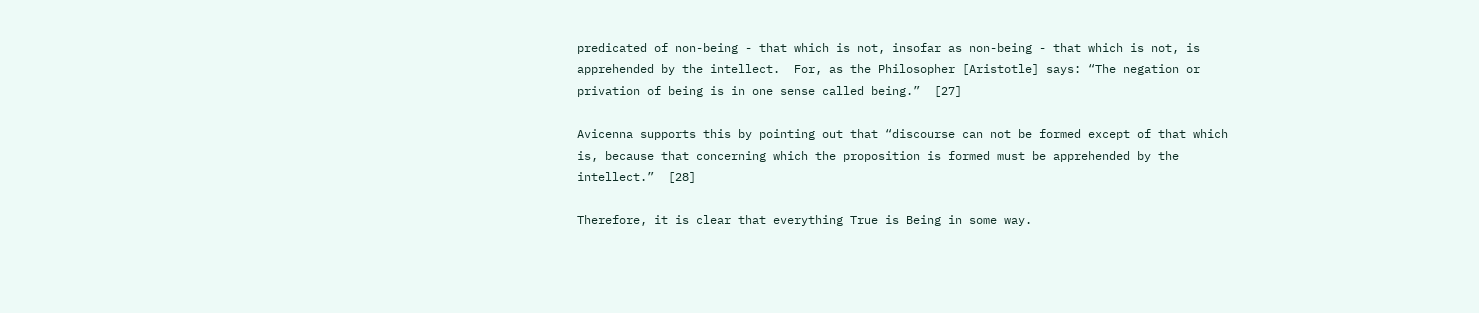predicated of non-being - that which is not, insofar as non-being - that which is not, is apprehended by the intellect.  For, as the Philosopher [Aristotle] says: “The negation or privation of being is in one sense called being.”  [27]

Avicenna supports this by pointing out that “discourse can not be formed except of that which is, because that concerning which the proposition is formed must be apprehended by the intellect.”  [28]

Therefore, it is clear that everything True is Being in some way.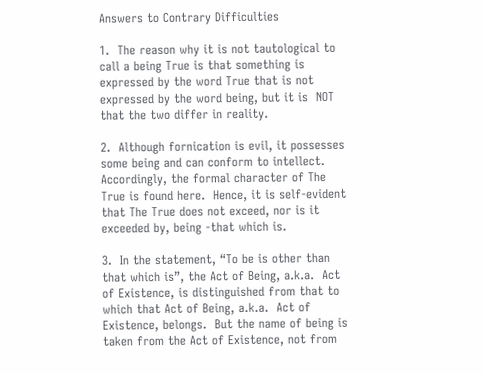Answers to Contrary Difficulties

1.  The reason why it is not tautological to call a being True is that something is expressed by the word True that is not expressed by the word being, but it is  NOT that the two differ in reality.

2.  Although fornication is evil, it possesses some being and can conform to intellect.  Accordingly, the formal character of The True is found here.  Hence, it is self-evident that The True does not exceed, nor is it exceeded by, being -that which is.

3.  In the statement, “To be is other than that which is”, the Act of Being, a.k.a.  Act of Existence, is distinguished from that to which that Act of Being, a.k.a.  Act of Existence, belongs.  But the name of being is taken from the Act of Existence, not from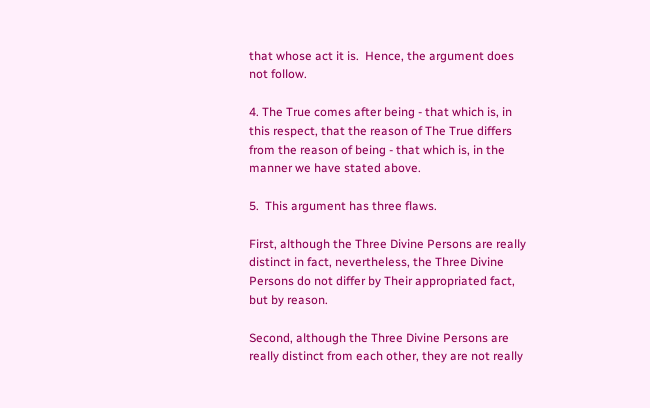that whose act it is.  Hence, the argument does not follow.

4. The True comes after being - that which is, in this respect, that the reason of The True differs from the reason of being - that which is, in the manner we have stated above.

5.  This argument has three flaws.

First, although the Three Divine Persons are really distinct in fact, nevertheless, the Three Divine Persons do not differ by Their appropriated fact, but by reason.

Second, although the Three Divine Persons are really distinct from each other, they are not really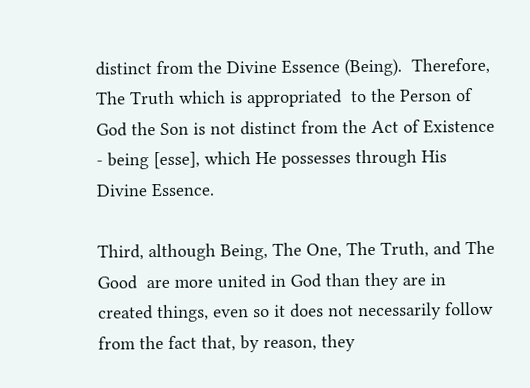distinct from the Divine Essence (Being).  Therefore, The Truth which is appropriated  to the Person of God the Son is not distinct from the Act of Existence - being [esse], which He possesses through His Divine Essence.

Third, although Being, The One, The Truth, and The Good  are more united in God than they are in created things, even so it does not necessarily follow from the fact that, by reason, they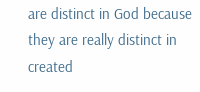are distinct in God because they are really distinct in created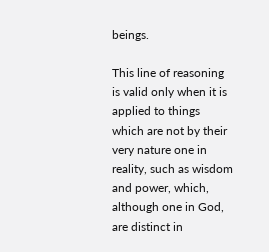beings.

This line of reasoning is valid only when it is applied to things which are not by their very nature one in reality, such as wisdom and power, which, although one in God, are distinct in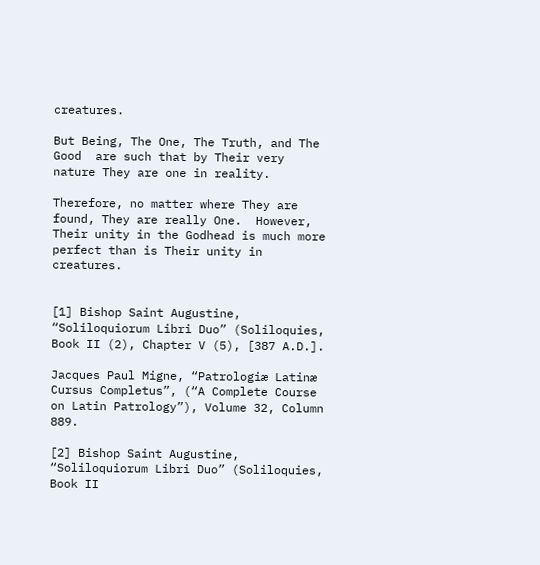creatures.

But Being, The One, The Truth, and The Good  are such that by Their very nature They are one in reality.

Therefore, no matter where They are found, They are really One.  However, Their unity in the Godhead is much more perfect than is Their unity in creatures.


[1] Bishop Saint Augustine, “Soliloquiorum Libri Duo” (Soliloquies, Book II (2), Chapter V (5), [387 A.D.].

Jacques Paul Migne, “Patrologiæ Latinæ Cursus Completus”, (“A Complete Course on Latin Patrology”), Volume 32, Column 889.

[2] Bishop Saint Augustine, “Soliloquiorum Libri Duo” (Soliloquies, Book II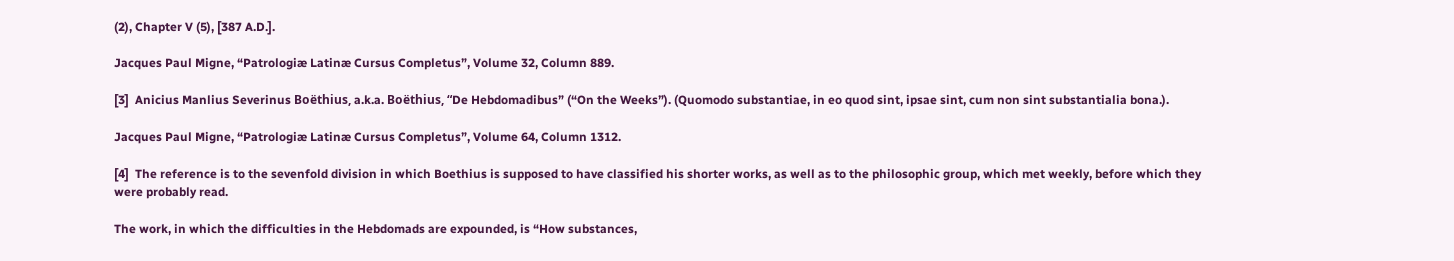(2), Chapter V (5), [387 A.D.].

Jacques Paul Migne, “Patrologiæ Latinæ Cursus Completus”, Volume 32, Column 889.

[3]  Anicius Manlius Severinus Boëthius, a.k.a. Boëthius, “De Hebdomadibus” (“On the Weeks”). (Quomodo substantiae, in eo quod sint, ipsae sint, cum non sint substantialia bona.).

Jacques Paul Migne, “Patrologiæ Latinæ Cursus Completus”, Volume 64, Column 1312.

[4]  The reference is to the sevenfold division in which Boethius is supposed to have classified his shorter works, as well as to the philosophic group, which met weekly, before which they were probably read.

The work, in which the difficulties in the Hebdomads are expounded, is “How substances,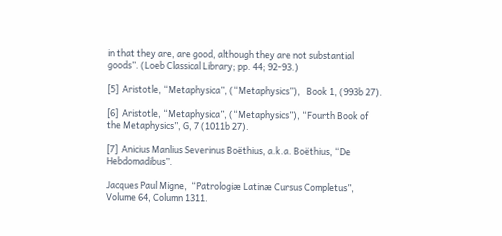in that they are, are good, although they are not substantial goods”. (Loeb Classical Library; pp. 44; 92-93.)

[5]  Aristotle, “Metaphysica”, (“Metaphysics”),   Book 1, (993b 27).

[6]  Aristotle, “Metaphysica”, (“Metaphysics”), “Fourth Book of the Metaphysics”, G, 7 (1011b 27).

[7]  Anicius Manlius Severinus Boëthius, a.k.a. Boëthius, “De Hebdomadibus”.

Jacques Paul Migne,  “Patrologiæ Latinæ Cursus Completus”,  Volume 64, Column 1311.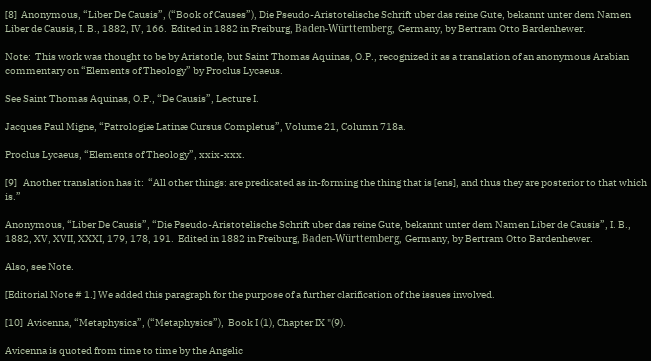[8]  Anonymous, “Liber De Causis”, (“Book of Causes”), Die Pseudo-Aristotelische Schrift uber das reine Gute, bekannt unter dem Namen Liber de Causis, I. B., 1882, IV, 166.  Edited in 1882 in Freiburg, Baden-Württemberg, Germany, by Bertram Otto Bardenhewer.

Note:  This work was thought to be by Aristotle, but Saint Thomas Aquinas, O.P., recognized it as a translation of an anonymous Arabian commentary on “Elements of Theology” by Proclus Lycaeus.

See Saint Thomas Aquinas, O.P., “De Causis”, Lecture I.

Jacques Paul Migne, “Patrologiæ Latinæ Cursus Completus”, Volume 21, Column 718a.

Proclus Lycaeus, “Elements of Theology”, xxix-xxx.

[9]   Another translation has it:  “All other things: are predicated as in-forming the thing that is [ens], and thus they are posterior to that which is.”

Anonymous, “Liber De Causis”, “Die Pseudo-Aristotelische Schrift uber das reine Gute, bekannt unter dem Namen Liber de Causis”, I. B., 1882, XV, XVII, XXXI, 179, 178, 191.  Edited in 1882 in Freiburg, Baden-Württemberg, Germany, by Bertram Otto Bardenhewer.

Also, see Note.

[Editorial Note # 1.] We added this paragraph for the purpose of a further clarification of the issues involved.

[10]  Avicenna, “Metaphysica”, (“Metaphysics”),  Book I (1), Chapter IX "(9).

Avicenna is quoted from time to time by the Angelic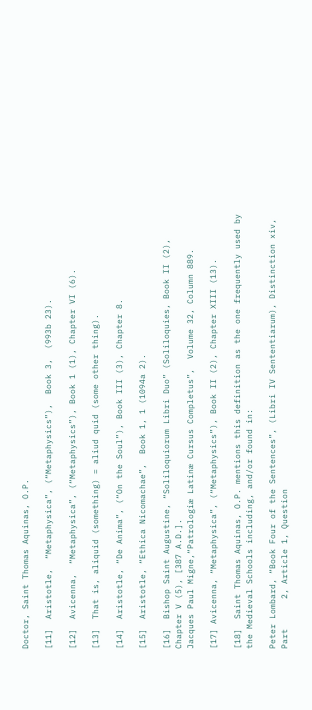Doctor, Saint Thomas Aquinas, O.P.

[11]  Aristotle,  “Metaphysica”, (“Metaphysics”),  Book 3,  (993b 23).

[12]  Avicenna,  “Metaphysica”, (“Metaphysics”), Book 1 (1), Chapter VI (6).

[13]  That is, aliquid (something) = aliud quid (some other thing).

[14]  Aristotle, “De Anima”, (“On the Soul”), Book III (3), Chapter 8.

[15]  Aristotle, “Ethica Nicomachae”,  Book 1, 1 (1094a 2).

[16]  Bishop Saint Augustine, “Soliloquiorum Libri Duo” (Soliloquies, Book II (2), Chapter V (5), [387 A.D.].
Jacques Paul Migne,“Patrologiæ Latinæ Cursus Completus”,  Volume 32, Column 889.

[17] Avicenna, “Metaphysica”, (“Metaphysics”), Book II (2), Chapter XIII (13).

[18]  Saint Thomas Aquinas, O.P. mentions this definition as the one frequently used by the Medieval Schools including, and/or found in:

Peter Lombard, “Book Four of the Sentences”, (Libri IV Sententiarum), Distinction xiv, Part      2, Article 1, Question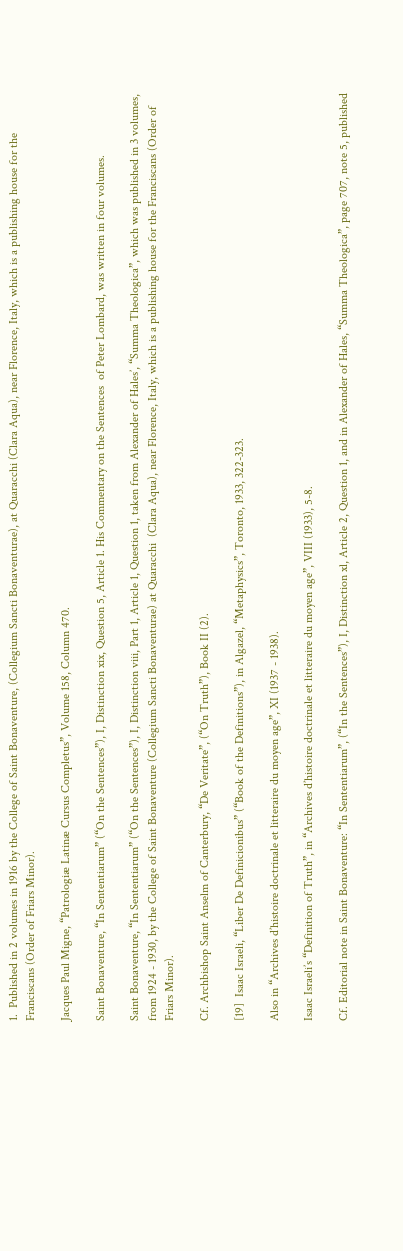1.  Published in 2 volumes in 1916 by the College of Saint Bonaventure, (Collegium Sancti Bonaventurae), at Quaracchi (Clara Aqua), near Florence, Italy, which is a publishing house for the Franciscans (Order of Friars Minor).

Jacques Paul Migne, “Patrologiæ Latinæ Cursus Completus”, Volume 158, Column 470.

Saint Bonaventure, “In Sententiarum” (“On the Sentences”), I, Distinction xix, Question 5, Article 1. His Commentary on the Sentences  of Peter Lombard, was written in four volumes.

Saint Bonaventure, “In Sententiarum” (“On the Sentences”), I, Distinction viii, Part 1, Article 1, Question 1, taken from Alexander of Hales’, “Summa Theologica”, which was published in 3 volumes, from 1924 - 1930, by the College of Saint Bonaventure (Collegium Sancti Bonaventurae) at Quaracchi  (Clara Aqua), near Florence, Italy, which is a publishing house for the Franciscans (Order of Friars Minor).

Cf. Archbishop Saint Anselm of Canterbury, “De Veritate”, (“On Truth”), Book II (2).

[19]  Isaac Israeli, “Liber De Definicionibus” (“Book of the Definitions”), in Algazel, “Metaphysics”, Toronto, 1933, 322-323.

Also in “Archives d’histoire doctrinale et litteraire du moyen age”, XI (1937 - 1938).

Isaac Israeli’s “Definition of Truth”, in “Archives d’histoire doctrinale et litteraire du moyen age”, VIII (1933), 5-8.

Cf. Editorial note in Saint Bonaventure: “In Sententiarum”, (“In the Sentences”), I, Distinction xl, Article 2, Question 1, and in Alexander of Hales, “Summa Theologica”, page 707, note 5, published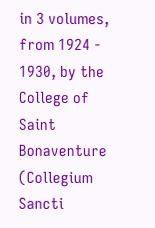in 3 volumes, from 1924 - 1930, by the College of Saint Bonaventure (Collegium Sancti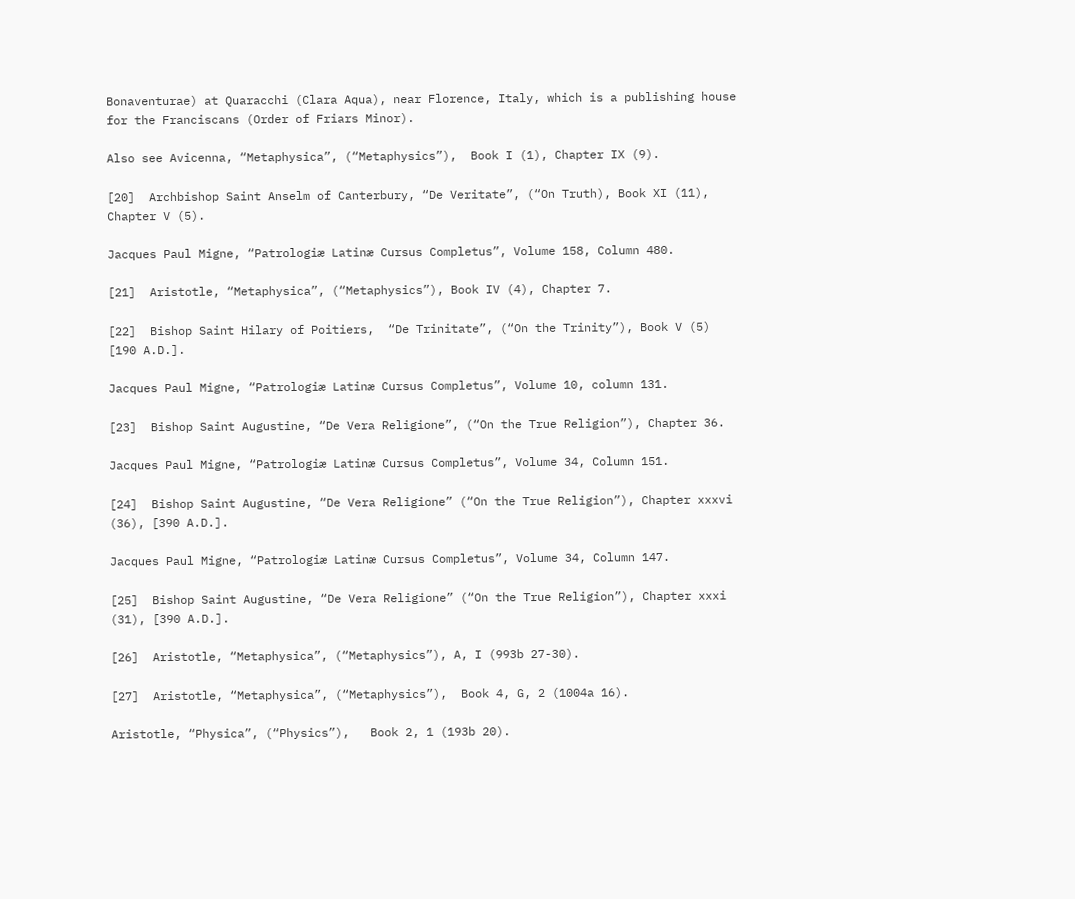Bonaventurae) at Quaracchi (Clara Aqua), near Florence, Italy, which is a publishing house for the Franciscans (Order of Friars Minor).

Also see Avicenna, “Metaphysica”, (“Metaphysics”),  Book I (1), Chapter IX (9).

[20]  Archbishop Saint Anselm of Canterbury, “De Veritate”, (“On Truth), Book XI (11), Chapter V (5).

Jacques Paul Migne, “Patrologiæ Latinæ Cursus Completus”, Volume 158, Column 480.

[21]  Aristotle, “Metaphysica”, (“Metaphysics”), Book IV (4), Chapter 7.

[22]  Bishop Saint Hilary of Poitiers,  “De Trinitate”, (“On the Trinity”), Book V (5) [190 A.D.].

Jacques Paul Migne, “Patrologiæ Latinæ Cursus Completus”, Volume 10, column 131.

[23]  Bishop Saint Augustine, “De Vera Religione”, (“On the True Religion”), Chapter 36.

Jacques Paul Migne, “Patrologiæ Latinæ Cursus Completus”, Volume 34, Column 151.

[24]  Bishop Saint Augustine, “De Vera Religione” (“On the True Religion”), Chapter xxxvi (36), [390 A.D.].

Jacques Paul Migne, “Patrologiæ Latinæ Cursus Completus”, Volume 34, Column 147.

[25]  Bishop Saint Augustine, “De Vera Religione” (“On the True Religion”), Chapter xxxi (31), [390 A.D.].

[26]  Aristotle, “Metaphysica”, (“Metaphysics”), A, I (993b 27-30).

[27]  Aristotle, “Metaphysica”, (“Metaphysics”),  Book 4, G, 2 (1004a 16).

Aristotle, “Physica”, (“Physics”),   Book 2, 1 (193b 20).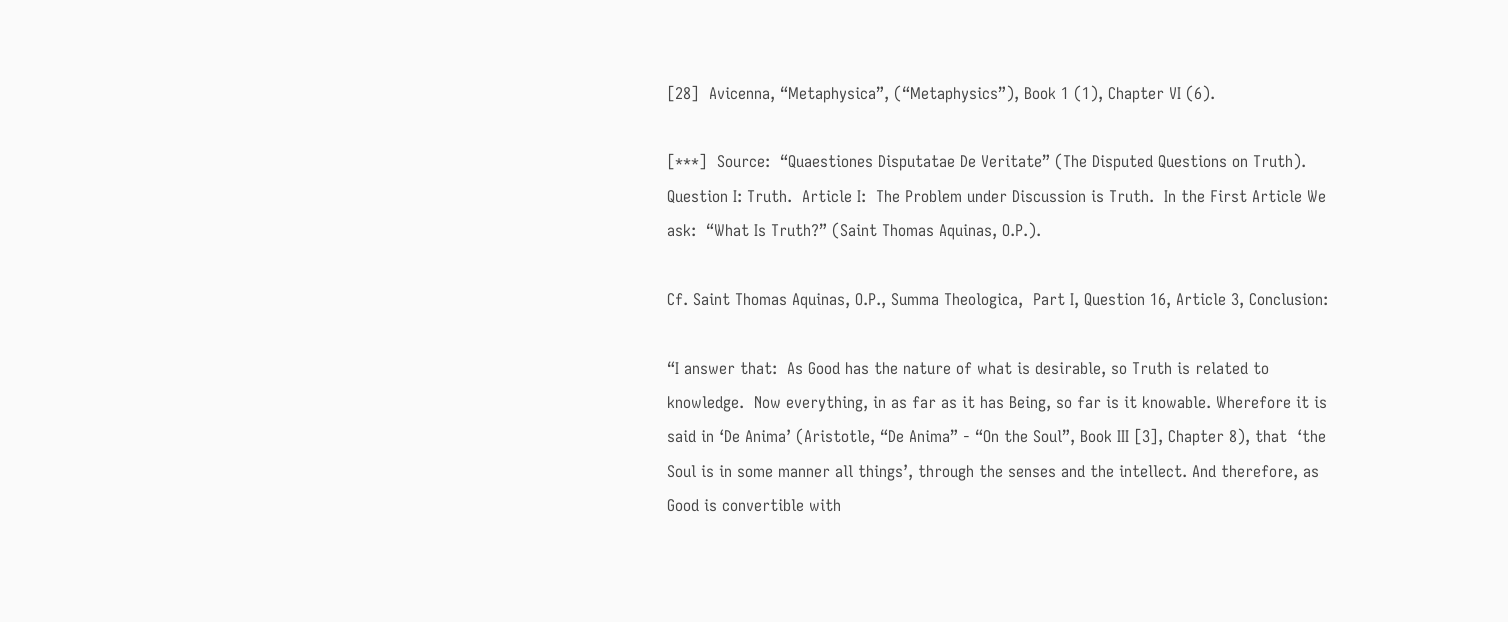[28]  Avicenna, “Metaphysica”, (“Metaphysics”), Book 1 (1), Chapter VI (6).

[***]  Source:  “Quaestiones Disputatae De Veritate” (The Disputed Questions on Truth).  Question I: Truth.  Article I:  The Problem under Discussion is Truth.  In the First Article We ask:  “What Is Truth?” (Saint Thomas Aquinas, O.P.).

Cf. Saint Thomas Aquinas, O.P., Summa Theologica,  Part I, Question 16, Article 3, Conclusion:

“I answer that:  As Good has the nature of what is desirable, so Truth is related to knowledge.  Now everything, in as far as it has Being, so far is it knowable. Wherefore it is said in ‘De Anima’ (Aristotle, “De Anima” - “On the Soul”, Book III [3], Chapter 8), that  ‘the Soul is in some manner all things’, through the senses and the intellect. And therefore, as Good is convertible with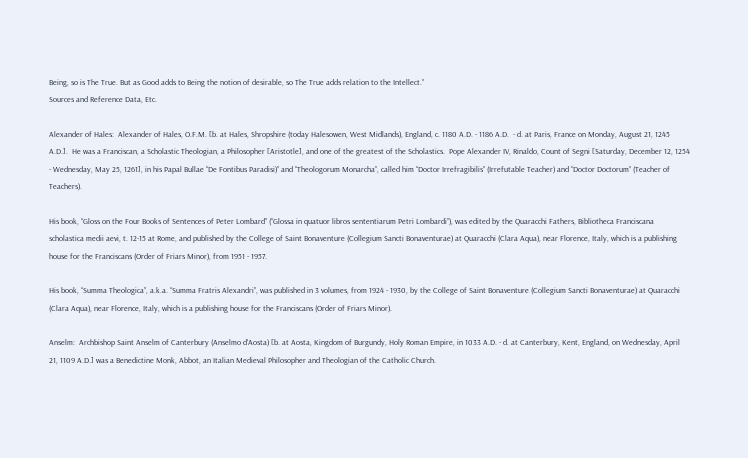Being, so is The True. But as Good adds to Being the notion of desirable, so The True adds relation to the Intellect.”
Sources and Reference Data, Etc.

Alexander of Hales:  Alexander of Hales, O.F.M. [b. at Hales, Shropshire (today Halesowen, West Midlands), England, c. 1180 A.D. - 1186 A.D.  - d. at Paris, France on Monday, August 21, 1245 A.D.].  He was a Franciscan, a Scholastic Theologian, a Philosopher [Aristotle], and one of the greatest of the Scholastics.  Pope Alexander IV, Rinaldo, Count of Segni [Saturday, December 12, 1254 - Wednesday, May 25, 1261], in his Papal Bullae “De Fontibus Paradisi)” and “Theologorum Monarcha”, called him “Doctor Irrefragibilis” (Irrefutable Teacher) and “Doctor Doctorum” (Teacher of Teachers).

His book, “Gloss on the Four Books of Sentences of Peter Lombard” (“Glossa in quatuor libros sententiarum Petri Lombardi”), was edited by the Quaracchi Fathers, Bibliotheca Franciscana scholastica medii aevi, t. 12-15 at Rome, and published by the College of Saint Bonaventure (Collegium Sancti Bonaventurae) at Quaracchi (Clara Aqua), near Florence, Italy, which is a publishing house for the Franciscans (Order of Friars Minor), from 1951 - 1957.

His book, “Summa Theologica”, a.k.a. “Summa Fratris Alexandri”, was published in 3 volumes, from 1924 - 1930, by the College of Saint Bonaventure (Collegium Sancti Bonaventurae) at Quaracchi (Clara Aqua), near Florence, Italy, which is a publishing house for the Franciscans (Order of Friars Minor).

Anselm:  Archbishop Saint Anselm of Canterbury (Anselmo d'Aosta) [b. at Aosta, Kingdom of Burgundy, Holy Roman Empire, in 1033 A.D. - d. at Canterbury, Kent, England, on Wednesday, April 21, 1109 A.D.] was a Benedictine Monk, Abbot, an Italian Medieval Philosopher and Theologian of the Catholic Church.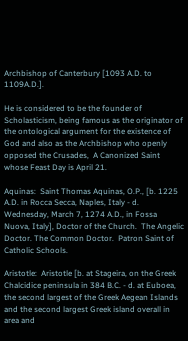Archbishop of Canterbury [1093 A.D. to 1109A.D.].

He is considered to be the founder of Scholasticism, being famous as the originator of the ontological argument for the existence of God and also as the Archbishop who openly opposed the Crusades,  A Canonized Saint whose Feast Day is April 21.

Aquinas:  Saint Thomas Aquinas, O.P., [b. 1225 A.D. in Rocca Secca, Naples, Italy - d. Wednesday, March 7, 1274 A.D., in Fossa Nuova, Italy], Doctor of the Church.  The Angelic Doctor. The Common Doctor.  Patron Saint of Catholic Schools.

Aristotle:  Aristotle [b. at Stageira, on the Greek Chalcidice peninsula in 384 B.C. - d. at Euboea, the second largest of the Greek Aegean Islands and the second largest Greek island overall in area and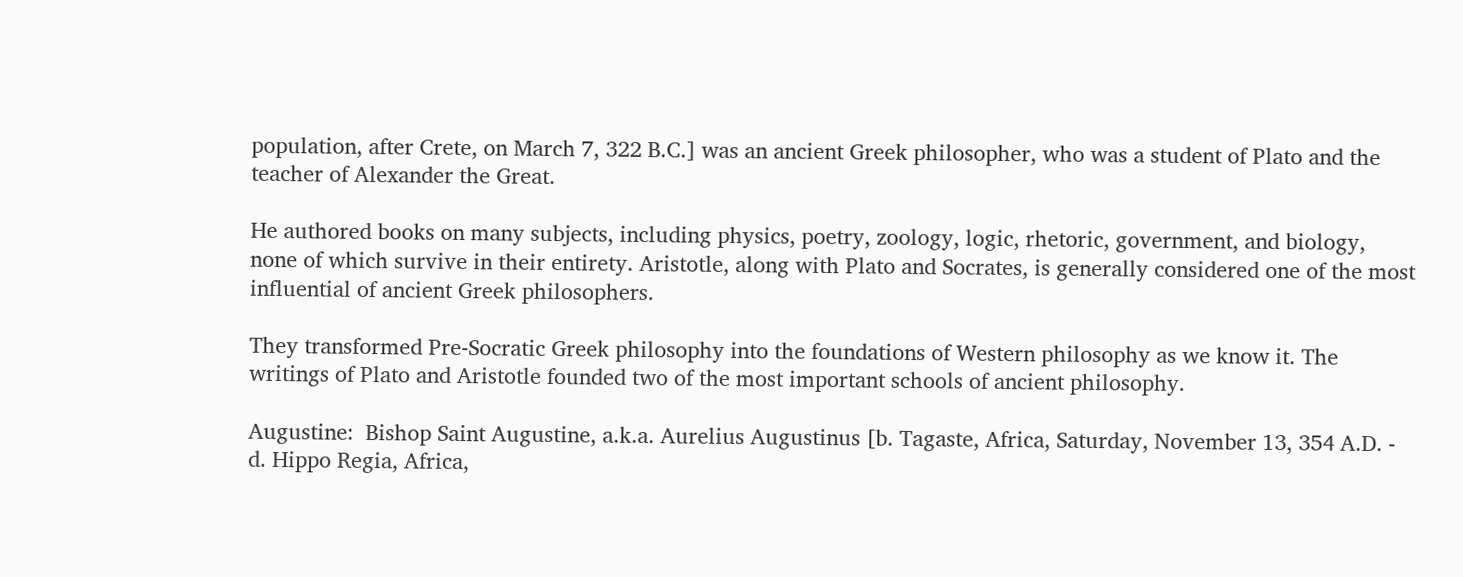population, after Crete, on March 7, 322 B.C.] was an ancient Greek philosopher, who was a student of Plato and the teacher of Alexander the Great.

He authored books on many subjects, including physics, poetry, zoology, logic, rhetoric, government, and biology, none of which survive in their entirety. Aristotle, along with Plato and Socrates, is generally considered one of the most influential of ancient Greek philosophers.

They transformed Pre-Socratic Greek philosophy into the foundations of Western philosophy as we know it. The writings of Plato and Aristotle founded two of the most important schools of ancient philosophy.

Augustine:  Bishop Saint Augustine, a.k.a. Aurelius Augustinus [b. Tagaste, Africa, Saturday, November 13, 354 A.D. - d. Hippo Regia, Africa,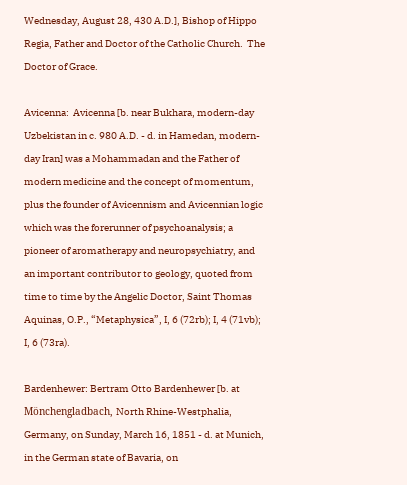Wednesday, August 28, 430 A.D.], Bishop of Hippo Regia, Father and Doctor of the Catholic Church.  The Doctor of Grace.

Avicenna:  Avicenna [b. near Bukhara, modern-day Uzbekistan in c. 980 A.D. - d. in Hamedan, modern-day Iran] was a Mohammadan and the Father of modern medicine and the concept of momentum, plus the founder of Avicennism and Avicennian logic which was the forerunner of psychoanalysis; a  pioneer of aromatherapy and neuropsychiatry, and an important contributor to geology, quoted from time to time by the Angelic Doctor, Saint Thomas Aquinas, O.P., “Metaphysica”, I, 6 (72rb); I, 4 (71vb); I, 6 (73ra).

Bardenhewer: Bertram Otto Bardenhewer [b. at Mönchengladbach, North Rhine-Westphalia, Germany, on Sunday, March 16, 1851 - d. at Munich, in the German state of Bavaria, on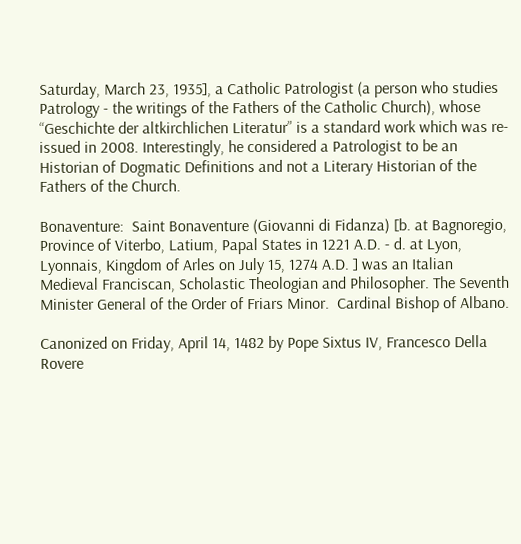Saturday, March 23, 1935], a Catholic Patrologist (a person who studies Patrology - the writings of the Fathers of the Catholic Church), whose “Geschichte der altkirchlichen Literatur” is a standard work which was re-issued in 2008. Interestingly, he considered a Patrologist to be an Historian of Dogmatic Definitions and not a Literary Historian of the Fathers of the Church.

Bonaventure:  Saint Bonaventure (Giovanni di Fidanza) [b. at Bagnoregio, Province of Viterbo, Latium, Papal States in 1221 A.D. - d. at Lyon, Lyonnais, Kingdom of Arles on July 15, 1274 A.D. ] was an Italian Medieval Franciscan, Scholastic Theologian and Philosopher. The Seventh Minister General of the Order of Friars Minor.  Cardinal Bishop of Albano.

Canonized on Friday, April 14, 1482 by Pope Sixtus IV, Francesco Della Rovere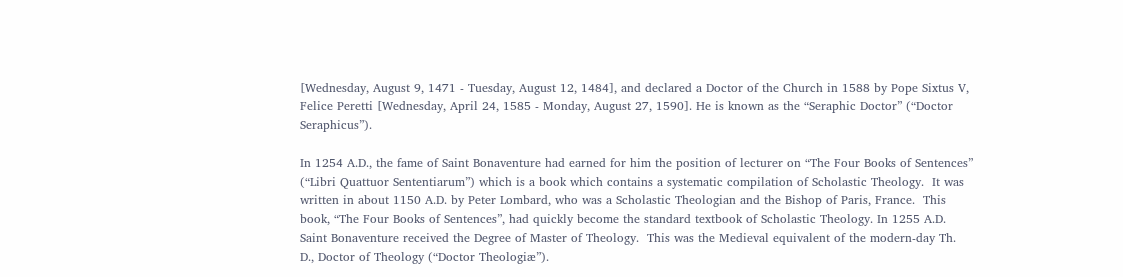[Wednesday, August 9, 1471 - Tuesday, August 12, 1484], and declared a Doctor of the Church in 1588 by Pope Sixtus V, Felice Peretti [Wednesday, April 24, 1585 - Monday, August 27, 1590]. He is known as the “Seraphic Doctor” (“Doctor Seraphicus”).

In 1254 A.D., the fame of Saint Bonaventure had earned for him the position of lecturer on “The Four Books of Sentences” (“Libri Quattuor Sententiarum”) which is a book which contains a systematic compilation of Scholastic Theology.  It was written in about 1150 A.D. by Peter Lombard, who was a Scholastic Theologian and the Bishop of Paris, France.  This book, “The Four Books of Sentences”, had quickly become the standard textbook of Scholastic Theology. In 1255 A.D. Saint Bonaventure received the Degree of Master of Theology.  This was the Medieval equivalent of the modern-day Th. D., Doctor of Theology (“Doctor Theologiæ”).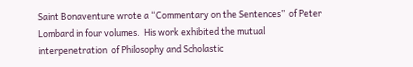Saint Bonaventure wrote a “Commentary on the Sentences”  of Peter Lombard in four volumes.  His work exhibited the mutual  interpenetration  of Philosophy and Scholastic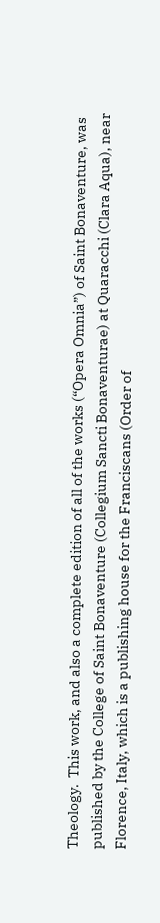Theology.  This work, and also a complete edition of all of the works (“Opera Omnia”) of Saint Bonaventure, was published by the College of Saint Bonaventure (Collegium Sancti Bonaventurae) at Quaracchi (Clara Aqua), near Florence, Italy, which is a publishing house for the Franciscans (Order of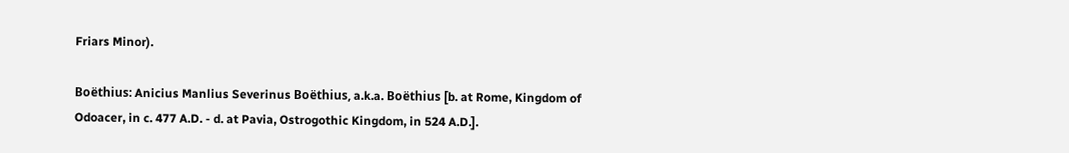Friars Minor).

Boëthius: Anicius Manlius Severinus Boëthius, a.k.a. Boëthius [b. at Rome, Kingdom of Odoacer, in c. 477 A.D. - d. at Pavia, Ostrogothic Kingdom, in 524 A.D.].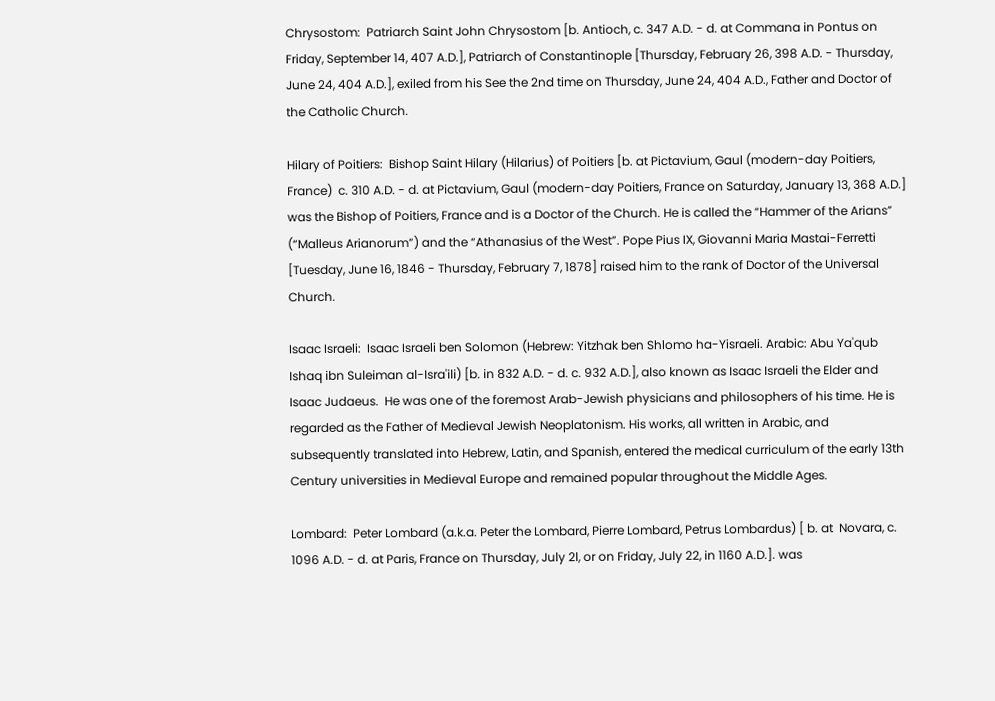Chrysostom:  Patriarch Saint John Chrysostom [b. Antioch, c. 347 A.D. - d. at Commana in Pontus on Friday, September 14, 407 A.D.], Patriarch of Constantinople [Thursday, February 26, 398 A.D. - Thursday, June 24, 404 A.D.], exiled from his See the 2nd time on Thursday, June 24, 404 A.D., Father and Doctor of the Catholic Church.

Hilary of Poitiers:  Bishop Saint Hilary (Hilarius) of Poitiers [b. at Pictavium, Gaul (modern-day Poitiers, France)  c. 310 A.D. - d. at Pictavium, Gaul (modern-day Poitiers, France on Saturday, January 13, 368 A.D.] was the Bishop of Poitiers, France and is a Doctor of the Church. He is called the “Hammer of the Arians” (“Malleus Arianorum”) and the “Athanasius of the West”. Pope Pius IX, Giovanni Maria Mastai-Ferretti [Tuesday, June 16, 1846 - Thursday, February 7, 1878] raised him to the rank of Doctor of the Universal Church.

Isaac Israeli:  Isaac Israeli ben Solomon (Hebrew: Yitzhak ben Shlomo ha-Yisraeli. Arabic: Abu Ya'qub Ishaq ibn Suleiman al-Isra'ili) [b. in 832 A.D. - d. c. 932 A.D.], also known as Isaac Israeli the Elder and Isaac Judaeus.  He was one of the foremost Arab-Jewish physicians and philosophers of his time. He is regarded as the Father of Medieval Jewish Neoplatonism. His works, all written in Arabic, and subsequently translated into Hebrew, Latin, and Spanish, entered the medical curriculum of the early 13th Century universities in Medieval Europe and remained popular throughout the Middle Ages.

Lombard:  Peter Lombard (a.k.a. Peter the Lombard, Pierre Lombard, Petrus Lombardus) [ b. at  Novara, c. 1096 A.D. - d. at Paris, France on Thursday, July 2l, or on Friday, July 22, in 1160 A.D.]. was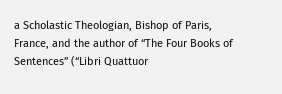a Scholastic Theologian, Bishop of Paris, France, and the author of “The Four Books of Sentences” (“Libri Quattuor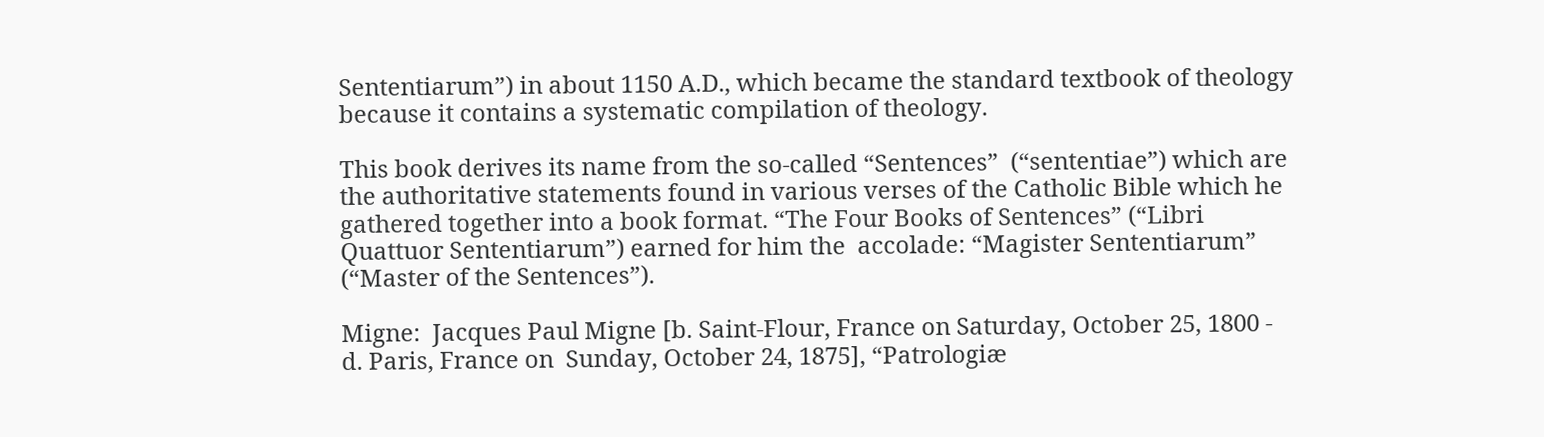Sententiarum”) in about 1150 A.D., which became the standard textbook of theology because it contains a systematic compilation of theology.

This book derives its name from the so-called “Sentences”  (“sententiae”) which are the authoritative statements found in various verses of the Catholic Bible which he gathered together into a book format. “The Four Books of Sentences” (“Libri Quattuor Sententiarum”) earned for him the  accolade: “Magister Sententiarum” (“Master of the Sentences”).

Migne:  Jacques Paul Migne [b. Saint-Flour, France on Saturday, October 25, 1800 - d. Paris, France on  Sunday, October 24, 1875], “Patrologiæ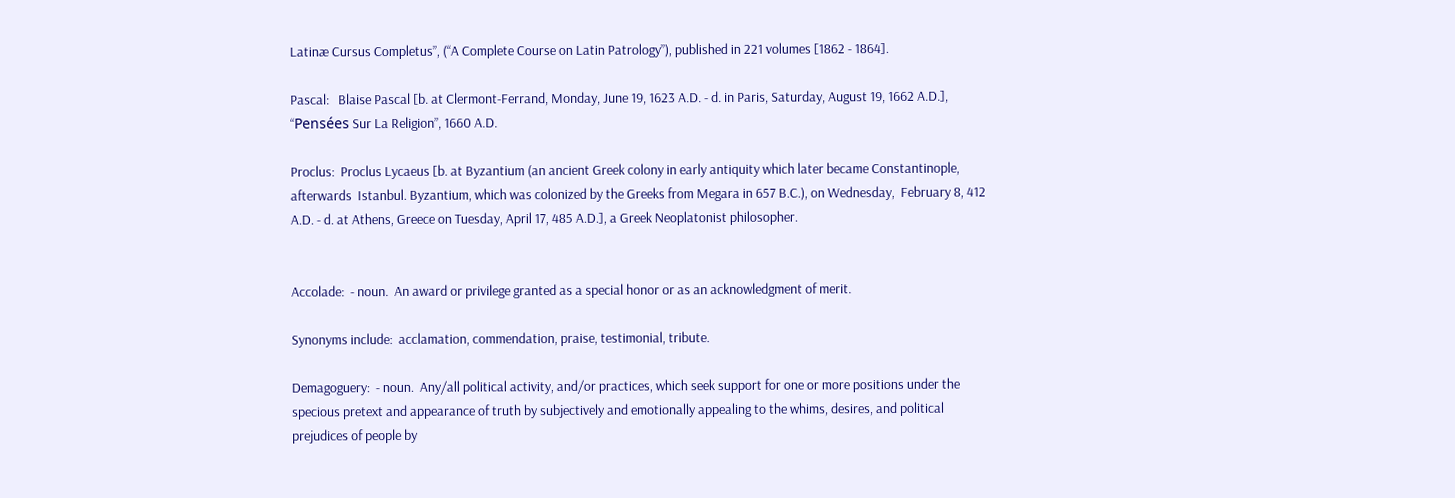Latinæ Cursus Completus”, (“A Complete Course on Latin Patrology”), published in 221 volumes [1862 - 1864].

Pascal:   Blaise Pascal [b. at Clermont-Ferrand, Monday, June 19, 1623 A.D. - d. in Paris, Saturday, August 19, 1662 A.D.], “Pensées Sur La Religion”, 1660 A.D.

Proclus:  Proclus Lycaeus [b. at Byzantium (an ancient Greek colony in early antiquity which later became Constantinople, afterwards  Istanbul. Byzantium, which was colonized by the Greeks from Megara in 657 B.C.), on Wednesday,  February 8, 412 A.D. - d. at Athens, Greece on Tuesday, April 17, 485 A.D.], a Greek Neoplatonist philosopher.


Accolade:  - noun.  An award or privilege granted as a special honor or as an acknowledgment of merit.

Synonyms include:  acclamation, commendation, praise, testimonial, tribute.

Demagoguery:  - noun.  Any/all political activity, and/or practices, which seek support for one or more positions under the specious pretext and appearance of truth by subjectively and emotionally appealing to the whims, desires, and political prejudices of people by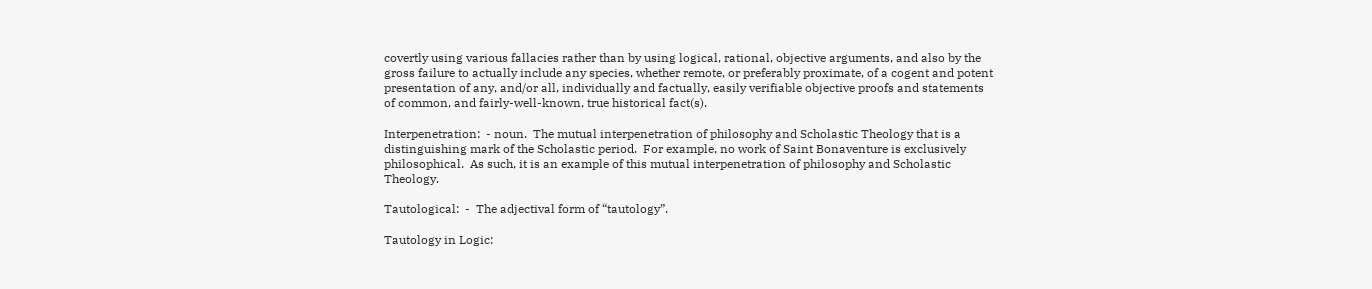covertly using various fallacies rather than by using logical, rational, objective arguments, and also by the gross failure to actually include any species, whether remote, or preferably proximate, of a cogent and potent presentation of any, and/or all, individually and factually, easily verifiable objective proofs and statements of common, and fairly-well-known, true historical fact(s).

Interpenetration:  - noun.  The mutual interpenetration of philosophy and Scholastic Theology that is a distinguishing mark of the Scholastic period.  For example, no work of Saint Bonaventure is exclusively philosophical.  As such, it is an example of this mutual interpenetration of philosophy and Scholastic Theology.

Tautological:  -  The adjectival form of “tautology”.

Tautology in Logic: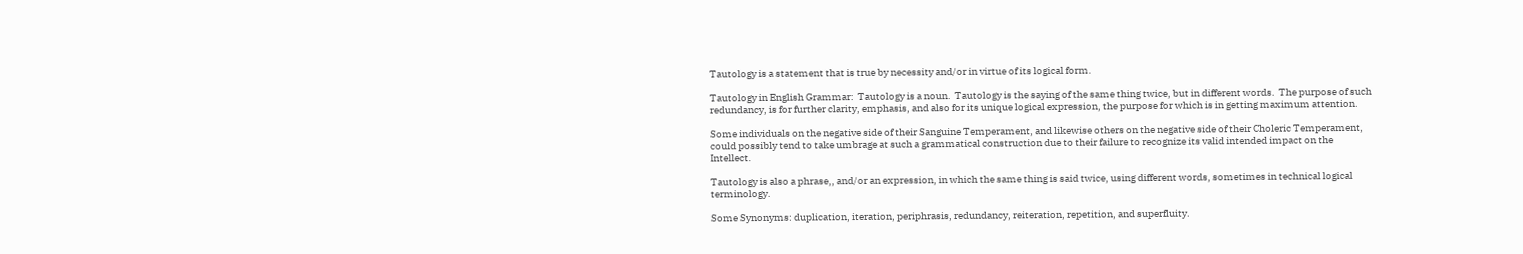Tautology is a statement that is true by necessity and/or in virtue of its logical form.

Tautology in English Grammar:  Tautology is a noun.  Tautology is the saying of the same thing twice, but in different words.  The purpose of such redundancy, is for further clarity, emphasis, and also for its unique logical expression, the purpose for which is in getting maximum attention.

Some individuals on the negative side of their Sanguine Temperament, and likewise others on the negative side of their Choleric Temperament, could possibly tend to take umbrage at such a grammatical construction due to their failure to recognize its valid intended impact on the Intellect.

Tautology is also a phrase,, and/or an expression, in which the same thing is said twice, using different words, sometimes in technical logical terminology.

Some Synonyms: duplication, iteration, periphrasis, redundancy, reiteration, repetition, and superfluity.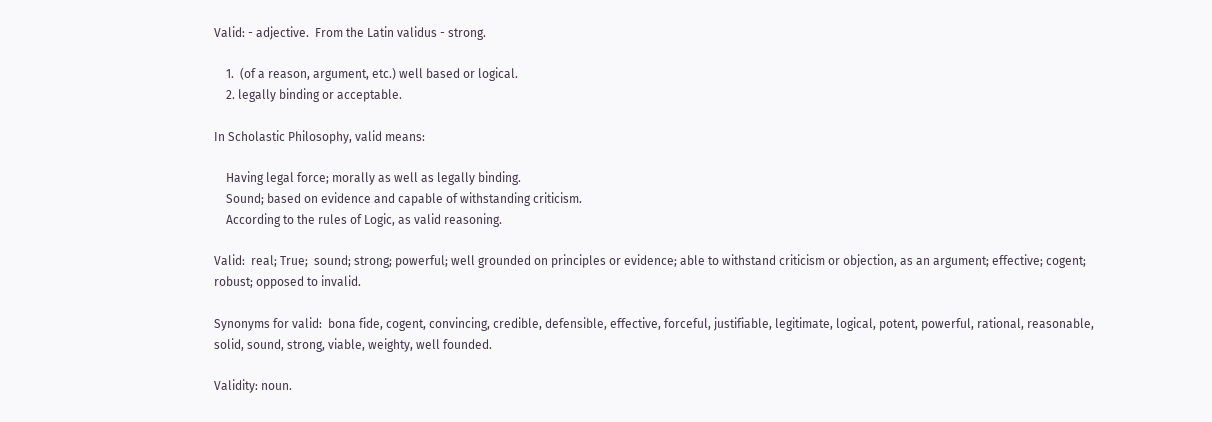Valid: - adjective.  From the Latin validus - strong.

    1.  (of a reason, argument, etc.) well based or logical.
    2. legally binding or acceptable.

In Scholastic Philosophy, valid means:

    Having legal force; morally as well as legally binding.
    Sound; based on evidence and capable of withstanding criticism.
    According to the rules of Logic, as valid reasoning.

Valid:  real; True;  sound; strong; powerful; well grounded on principles or evidence; able to withstand criticism or objection, as an argument; effective; cogent; robust; opposed to invalid.

Synonyms for valid:  bona fide, cogent, convincing, credible, defensible, effective, forceful, justifiable, legitimate, logical, potent, powerful, rational, reasonable, solid, sound, strong, viable, weighty, well founded.

Validity: noun.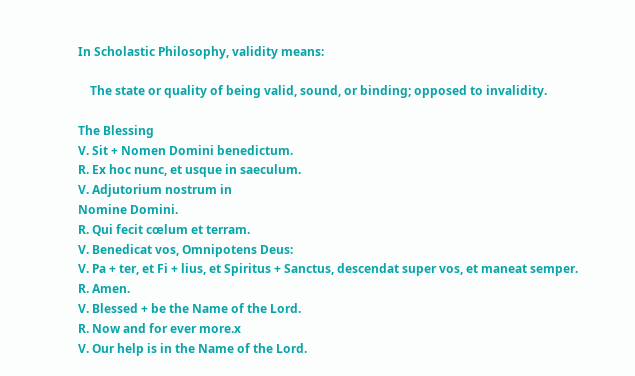In Scholastic Philosophy, validity means:

    The state or quality of being valid, sound, or binding; opposed to invalidity.

The Blessing
V. Sit + Nomen Domini benedictum.
R. Ex hoc nunc, et usque in saeculum.
V. Adjutorium nostrum in
Nomine Domini.
R. Qui fecit cœlum et terram.
V. Benedicat vos, Omnipotens Deus:
V. Pa + ter, et Fi + lius, et Spiritus + Sanctus, descendat super vos, et maneat semper.
R. Amen.
V. Blessed + be the Name of the Lord.
R. Now and for ever more.x
V. Our help is in the Name of the Lord.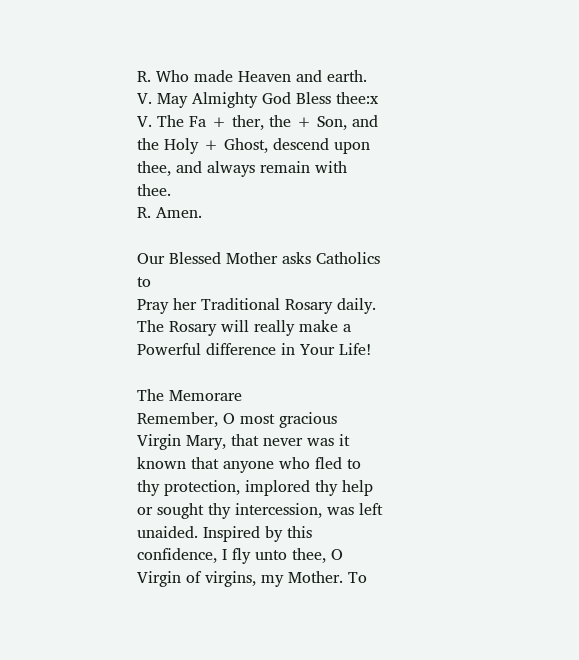R. Who made Heaven and earth.
V. May Almighty God Bless thee:x
V. The Fa + ther, the + Son, and the Holy + Ghost, descend upon thee, and always remain with thee.
R. Amen.

Our Blessed Mother asks Catholics to
Pray her Traditional Rosary daily.
The Rosary will really make a
Powerful difference in Your Life!

The Memorare
Remember, O most gracious Virgin Mary, that never was it known that anyone who fled to thy protection, implored thy help or sought thy intercession, was left unaided. Inspired by this confidence, I fly unto thee, O Virgin of virgins, my Mother. To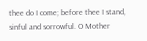thee do I come; before thee I stand, sinful and sorrowful. O Mother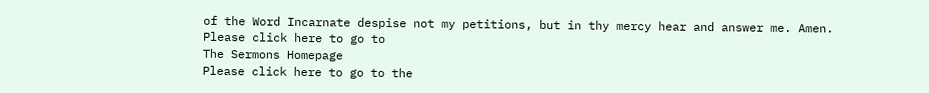of the Word Incarnate despise not my petitions, but in thy mercy hear and answer me. Amen.
Please click here to go to
The Sermons Homepage
Please click here to go to the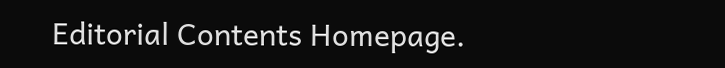Editorial Contents Homepage.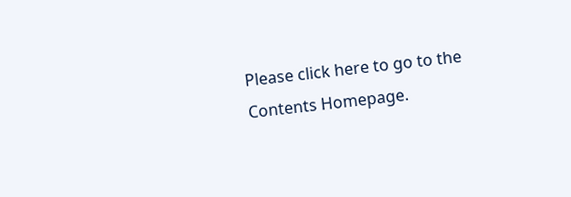Please click here to go to the
Contents Homepage.